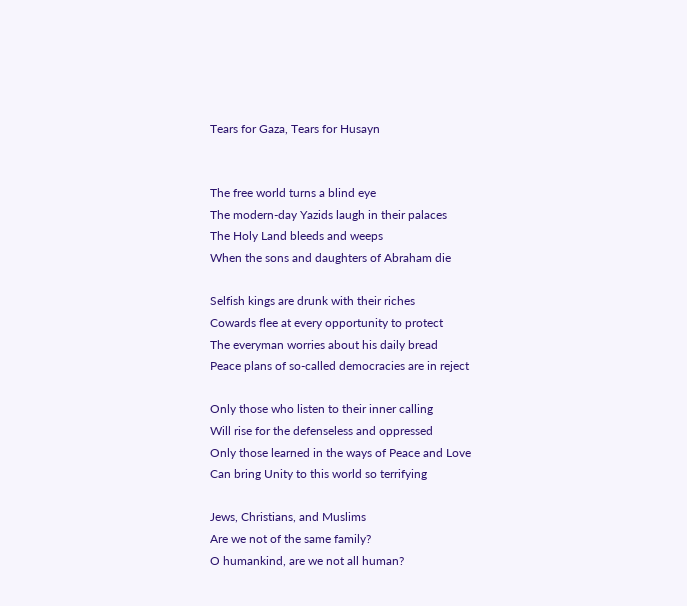Tears for Gaza, Tears for Husayn


The free world turns a blind eye
The modern-day Yazids laugh in their palaces
The Holy Land bleeds and weeps
When the sons and daughters of Abraham die

Selfish kings are drunk with their riches
Cowards flee at every opportunity to protect
The everyman worries about his daily bread
Peace plans of so-called democracies are in reject

Only those who listen to their inner calling
Will rise for the defenseless and oppressed
Only those learned in the ways of Peace and Love
Can bring Unity to this world so terrifying

Jews, Christians, and Muslims
Are we not of the same family?
O humankind, are we not all human?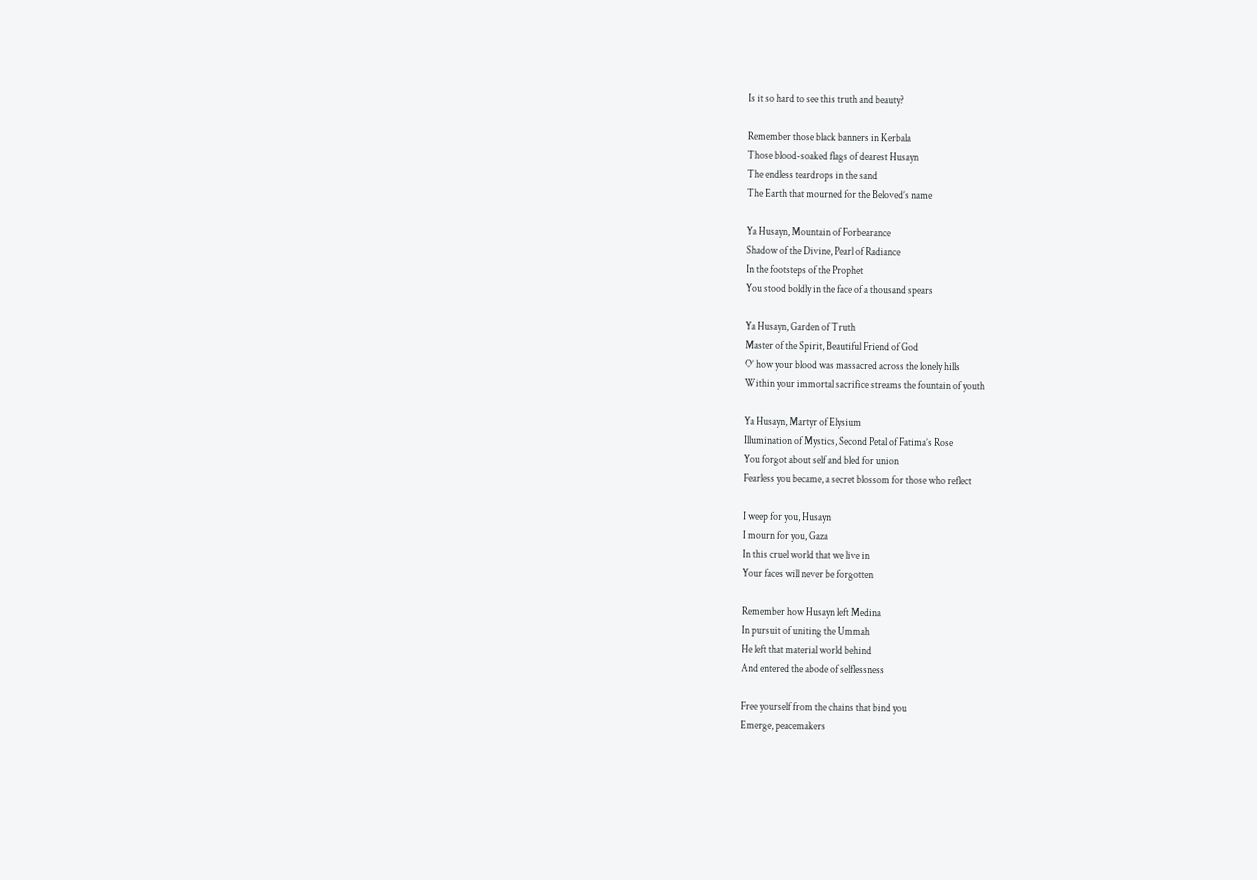Is it so hard to see this truth and beauty?

Remember those black banners in Kerbala
Those blood-soaked flags of dearest Husayn
The endless teardrops in the sand
The Earth that mourned for the Beloved’s name

Ya Husayn, Mountain of Forbearance
Shadow of the Divine, Pearl of Radiance
In the footsteps of the Prophet
You stood boldly in the face of a thousand spears

Ya Husayn, Garden of Truth
Master of the Spirit, Beautiful Friend of God
O’ how your blood was massacred across the lonely hills
Within your immortal sacrifice streams the fountain of youth

Ya Husayn, Martyr of Elysium
Illumination of Mystics, Second Petal of Fatima’s Rose
You forgot about self and bled for union
Fearless you became, a secret blossom for those who reflect

I weep for you, Husayn
I mourn for you, Gaza
In this cruel world that we live in
Your faces will never be forgotten

Remember how Husayn left Medina
In pursuit of uniting the Ummah
He left that material world behind
And entered the abode of selflessness

Free yourself from the chains that bind you
Emerge, peacemakers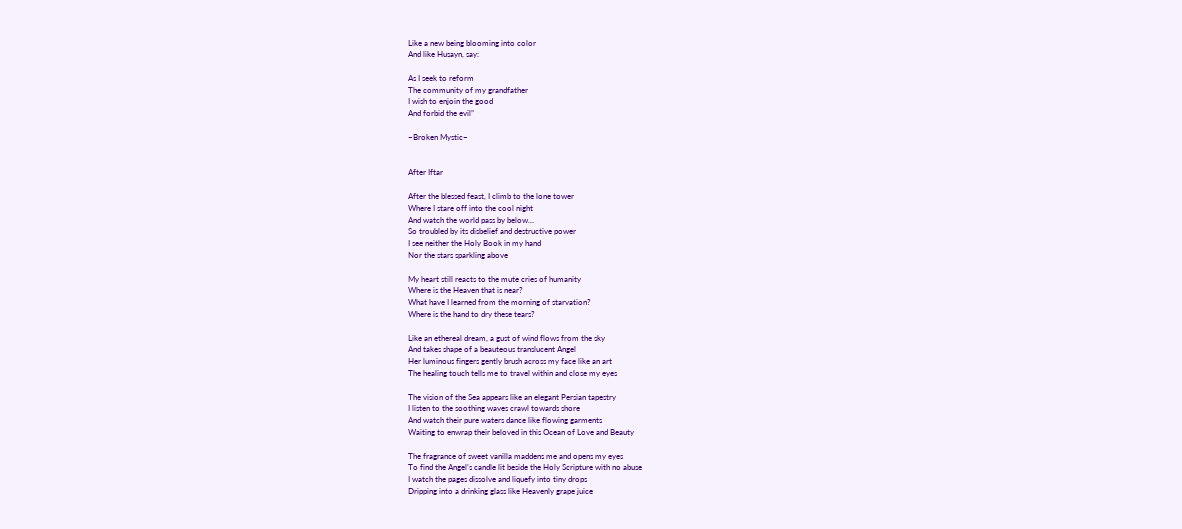Like a new being blooming into color
And like Husayn, say:

As I seek to reform
The community of my grandfather
I wish to enjoin the good
And forbid the evil”

~Broken Mystic~


After Iftar

After the blessed feast, I climb to the lone tower
Where I stare off into the cool night
And watch the world pass by below…
So troubled by its disbelief and destructive power
I see neither the Holy Book in my hand
Nor the stars sparkling above

My heart still reacts to the mute cries of humanity
Where is the Heaven that is near?
What have I learned from the morning of starvation?
Where is the hand to dry these tears?

Like an ethereal dream, a gust of wind flows from the sky
And takes shape of a beauteous translucent Angel
Her luminous fingers gently brush across my face like an art
The healing touch tells me to travel within and close my eyes

The vision of the Sea appears like an elegant Persian tapestry
I listen to the soothing waves crawl towards shore
And watch their pure waters dance like flowing garments
Waiting to enwrap their beloved in this Ocean of Love and Beauty

The fragrance of sweet vanilla maddens me and opens my eyes
To find the Angel’s candle lit beside the Holy Scripture with no abuse
I watch the pages dissolve and liquefy into tiny drops
Dripping into a drinking glass like Heavenly grape juice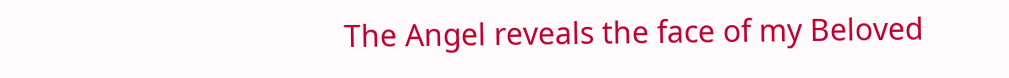The Angel reveals the face of my Beloved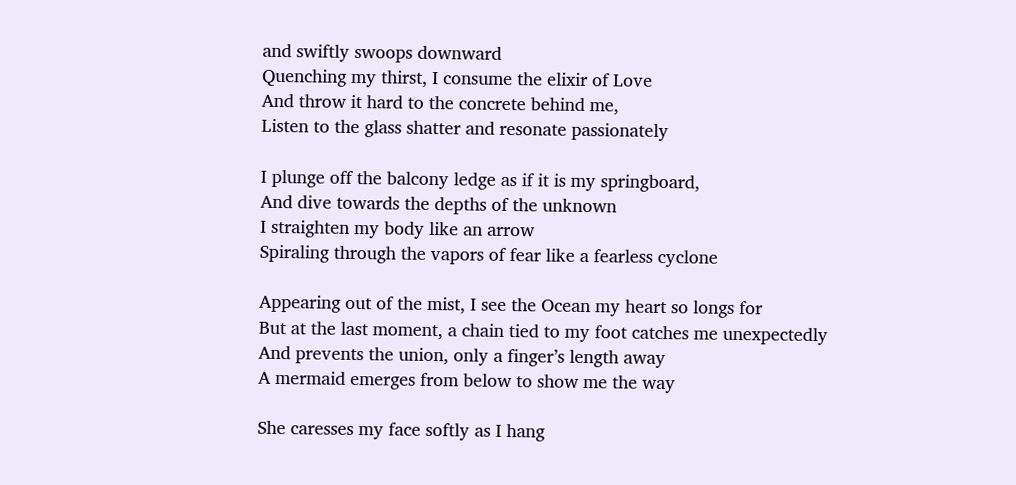and swiftly swoops downward
Quenching my thirst, I consume the elixir of Love
And throw it hard to the concrete behind me,
Listen to the glass shatter and resonate passionately

I plunge off the balcony ledge as if it is my springboard,
And dive towards the depths of the unknown
I straighten my body like an arrow
Spiraling through the vapors of fear like a fearless cyclone

Appearing out of the mist, I see the Ocean my heart so longs for
But at the last moment, a chain tied to my foot catches me unexpectedly
And prevents the union, only a finger’s length away
A mermaid emerges from below to show me the way

She caresses my face softly as I hang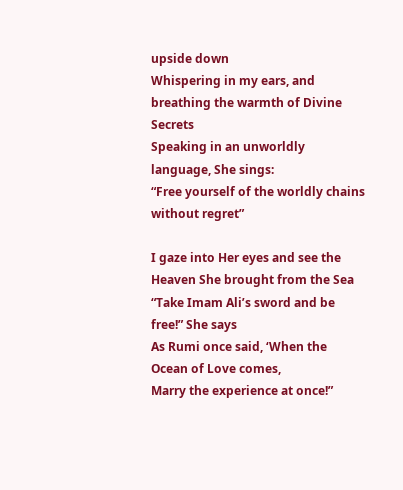upside down
Whispering in my ears, and breathing the warmth of Divine Secrets
Speaking in an unworldly language, She sings:
“Free yourself of the worldly chains without regret”

I gaze into Her eyes and see the Heaven She brought from the Sea
“Take Imam Ali’s sword and be free!” She says
As Rumi once said, ‘When the Ocean of Love comes,
Marry the experience at once!”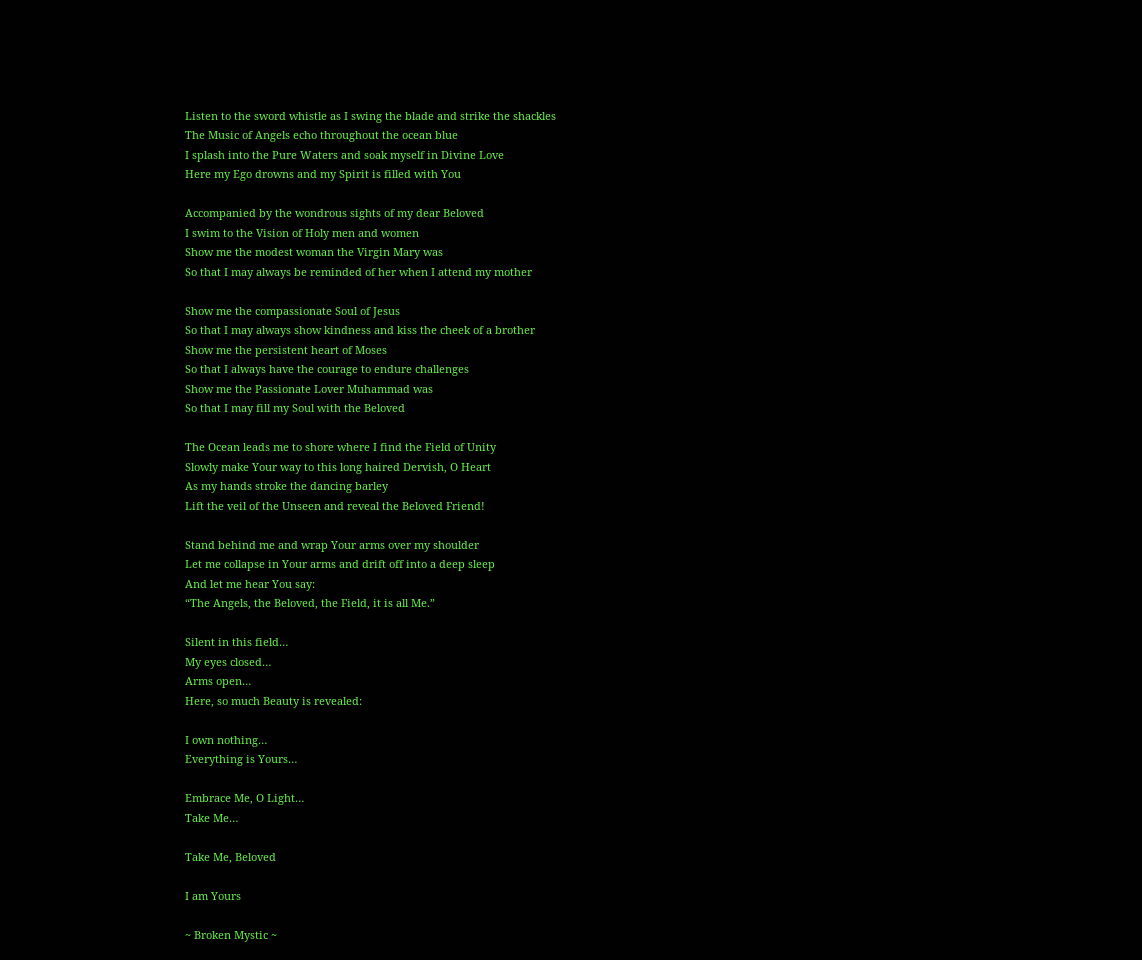Listen to the sword whistle as I swing the blade and strike the shackles
The Music of Angels echo throughout the ocean blue
I splash into the Pure Waters and soak myself in Divine Love
Here my Ego drowns and my Spirit is filled with You

Accompanied by the wondrous sights of my dear Beloved
I swim to the Vision of Holy men and women
Show me the modest woman the Virgin Mary was
So that I may always be reminded of her when I attend my mother

Show me the compassionate Soul of Jesus
So that I may always show kindness and kiss the cheek of a brother
Show me the persistent heart of Moses
So that I always have the courage to endure challenges
Show me the Passionate Lover Muhammad was
So that I may fill my Soul with the Beloved

The Ocean leads me to shore where I find the Field of Unity
Slowly make Your way to this long haired Dervish, O Heart
As my hands stroke the dancing barley
Lift the veil of the Unseen and reveal the Beloved Friend!

Stand behind me and wrap Your arms over my shoulder
Let me collapse in Your arms and drift off into a deep sleep
And let me hear You say:
“The Angels, the Beloved, the Field, it is all Me.”

Silent in this field…
My eyes closed…
Arms open…
Here, so much Beauty is revealed:

I own nothing…
Everything is Yours…

Embrace Me, O Light…
Take Me…

Take Me, Beloved

I am Yours

~ Broken Mystic ~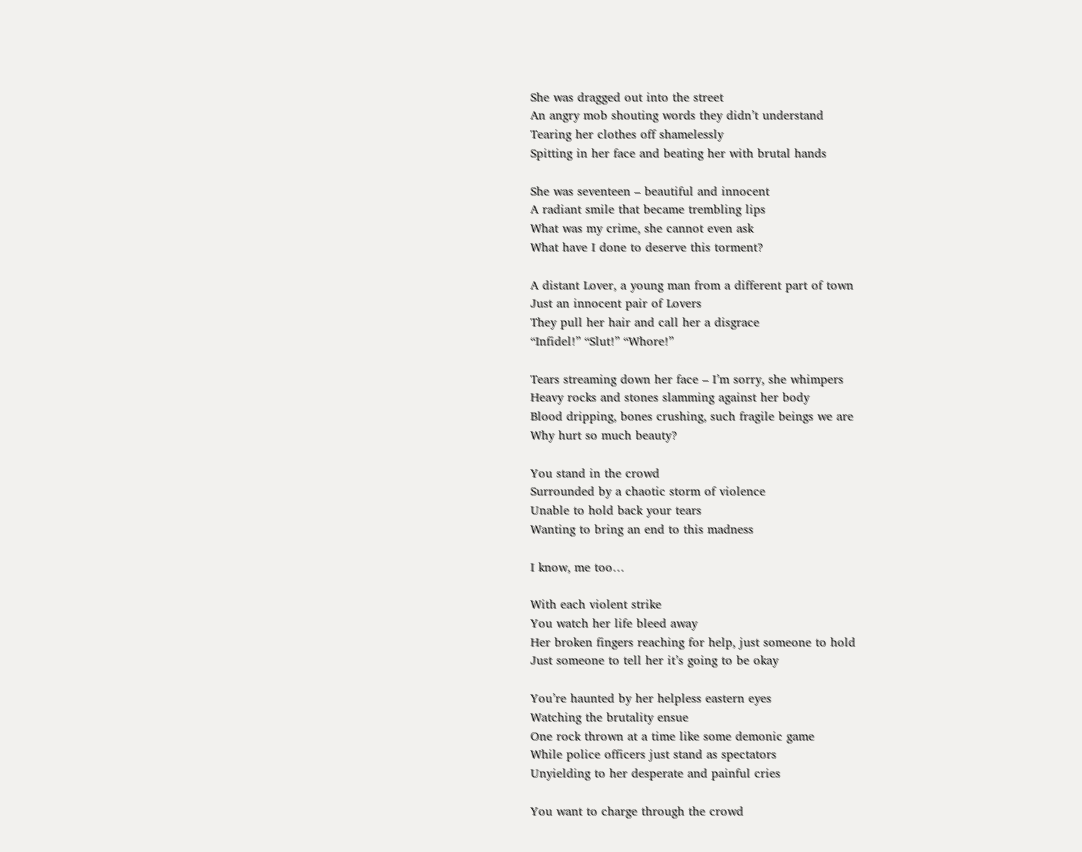She was dragged out into the street
An angry mob shouting words they didn’t understand
Tearing her clothes off shamelessly
Spitting in her face and beating her with brutal hands

She was seventeen – beautiful and innocent
A radiant smile that became trembling lips
What was my crime, she cannot even ask
What have I done to deserve this torment?

A distant Lover, a young man from a different part of town
Just an innocent pair of Lovers
They pull her hair and call her a disgrace
“Infidel!” “Slut!” “Whore!”

Tears streaming down her face – I’m sorry, she whimpers
Heavy rocks and stones slamming against her body
Blood dripping, bones crushing, such fragile beings we are
Why hurt so much beauty?

You stand in the crowd
Surrounded by a chaotic storm of violence
Unable to hold back your tears
Wanting to bring an end to this madness

I know, me too…

With each violent strike
You watch her life bleed away
Her broken fingers reaching for help, just someone to hold
Just someone to tell her it’s going to be okay

You’re haunted by her helpless eastern eyes
Watching the brutality ensue
One rock thrown at a time like some demonic game
While police officers just stand as spectators
Unyielding to her desperate and painful cries

You want to charge through the crowd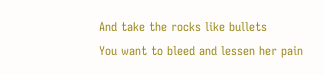And take the rocks like bullets
You want to bleed and lessen her pain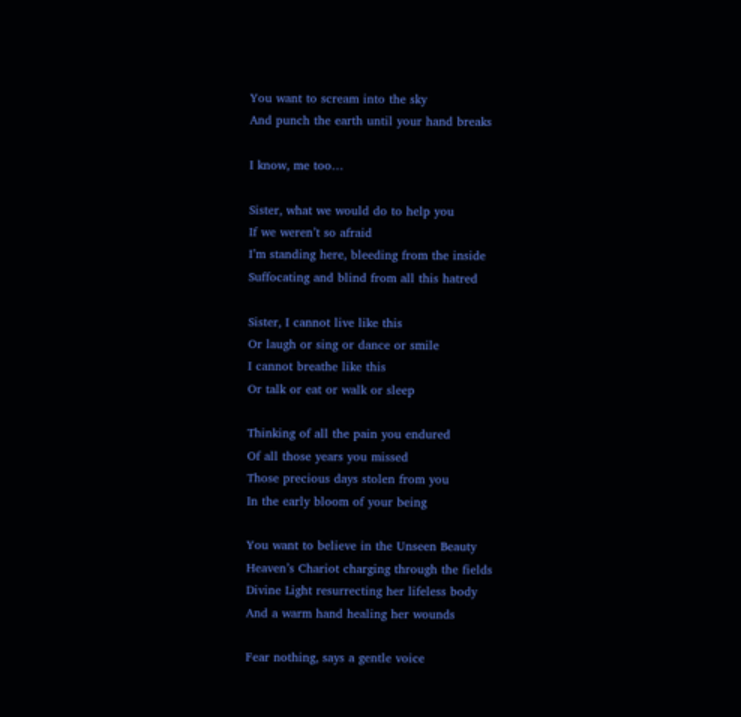You want to scream into the sky
And punch the earth until your hand breaks

I know, me too…

Sister, what we would do to help you
If we weren’t so afraid
I’m standing here, bleeding from the inside
Suffocating and blind from all this hatred

Sister, I cannot live like this
Or laugh or sing or dance or smile
I cannot breathe like this
Or talk or eat or walk or sleep

Thinking of all the pain you endured
Of all those years you missed
Those precious days stolen from you
In the early bloom of your being

You want to believe in the Unseen Beauty
Heaven’s Chariot charging through the fields
Divine Light resurrecting her lifeless body
And a warm hand healing her wounds

Fear nothing, says a gentle voice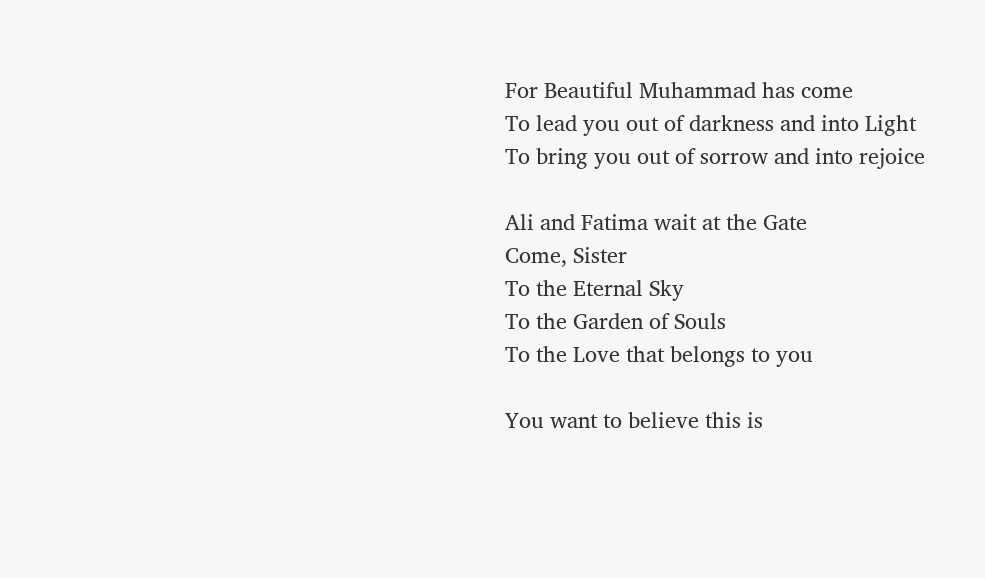For Beautiful Muhammad has come
To lead you out of darkness and into Light
To bring you out of sorrow and into rejoice

Ali and Fatima wait at the Gate
Come, Sister
To the Eternal Sky
To the Garden of Souls
To the Love that belongs to you

You want to believe this is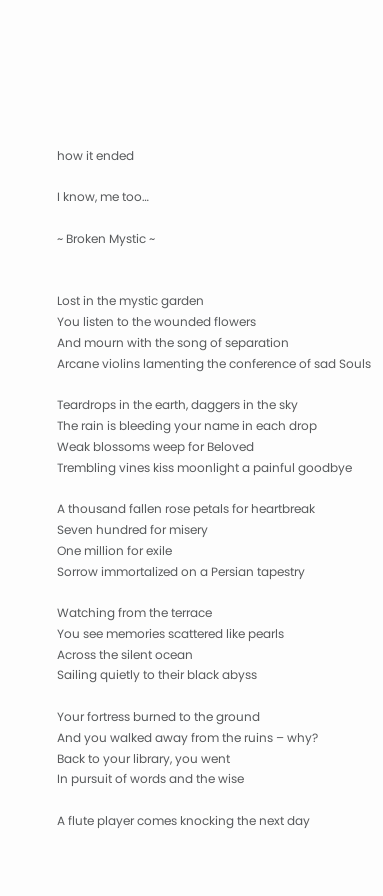how it ended

I know, me too…

~ Broken Mystic ~


Lost in the mystic garden
You listen to the wounded flowers
And mourn with the song of separation
Arcane violins lamenting the conference of sad Souls

Teardrops in the earth, daggers in the sky
The rain is bleeding your name in each drop
Weak blossoms weep for Beloved
Trembling vines kiss moonlight a painful goodbye

A thousand fallen rose petals for heartbreak
Seven hundred for misery
One million for exile
Sorrow immortalized on a Persian tapestry

Watching from the terrace
You see memories scattered like pearls
Across the silent ocean
Sailing quietly to their black abyss

Your fortress burned to the ground
And you walked away from the ruins – why?
Back to your library, you went
In pursuit of words and the wise

A flute player comes knocking the next day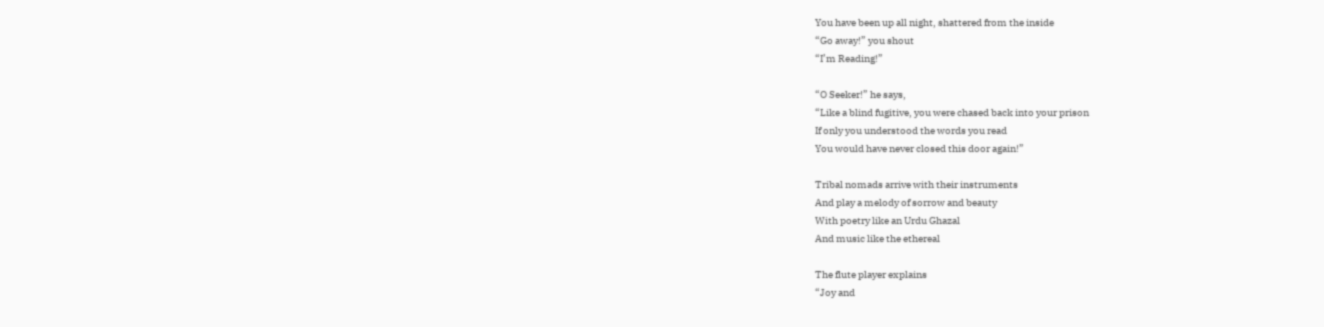You have been up all night, shattered from the inside
“Go away!” you shout
“I’m Reading!”

“O Seeker!” he says,
“Like a blind fugitive, you were chased back into your prison
If only you understood the words you read
You would have never closed this door again!”

Tribal nomads arrive with their instruments
And play a melody of sorrow and beauty
With poetry like an Urdu Ghazal
And music like the ethereal

The flute player explains
“Joy and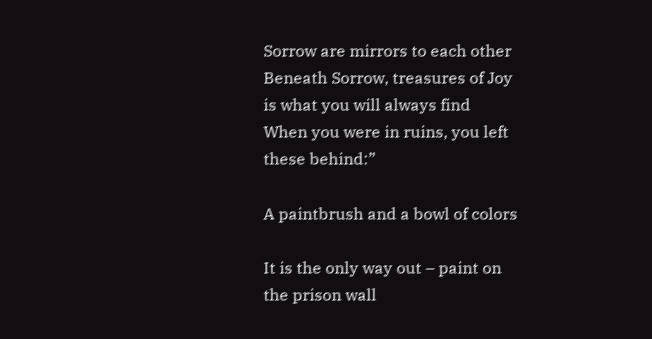Sorrow are mirrors to each other
Beneath Sorrow, treasures of Joy is what you will always find
When you were in ruins, you left these behind:”

A paintbrush and a bowl of colors

It is the only way out – paint on the prison wall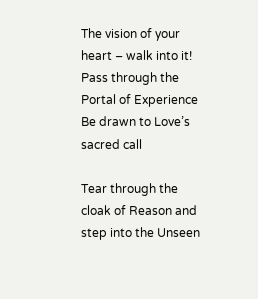The vision of your heart – walk into it!
Pass through the Portal of Experience
Be drawn to Love’s sacred call

Tear through the cloak of Reason and step into the Unseen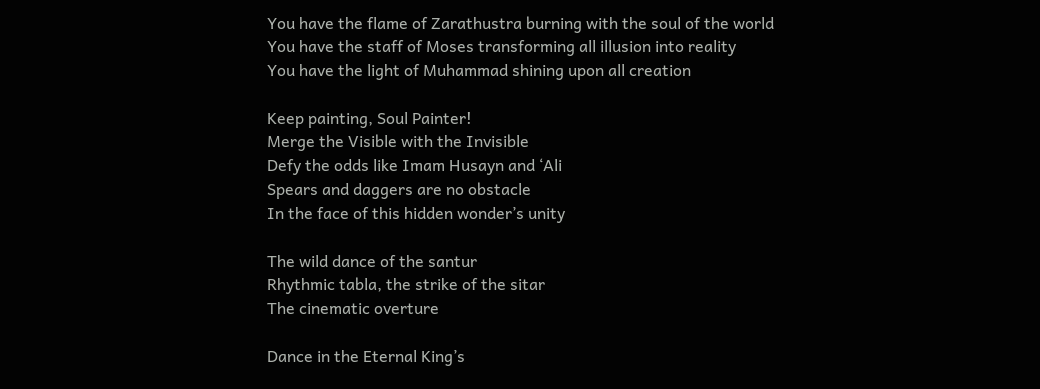You have the flame of Zarathustra burning with the soul of the world
You have the staff of Moses transforming all illusion into reality
You have the light of Muhammad shining upon all creation

Keep painting, Soul Painter!
Merge the Visible with the Invisible
Defy the odds like Imam Husayn and ‘Ali
Spears and daggers are no obstacle
In the face of this hidden wonder’s unity

The wild dance of the santur
Rhythmic tabla, the strike of the sitar
The cinematic overture

Dance in the Eternal King’s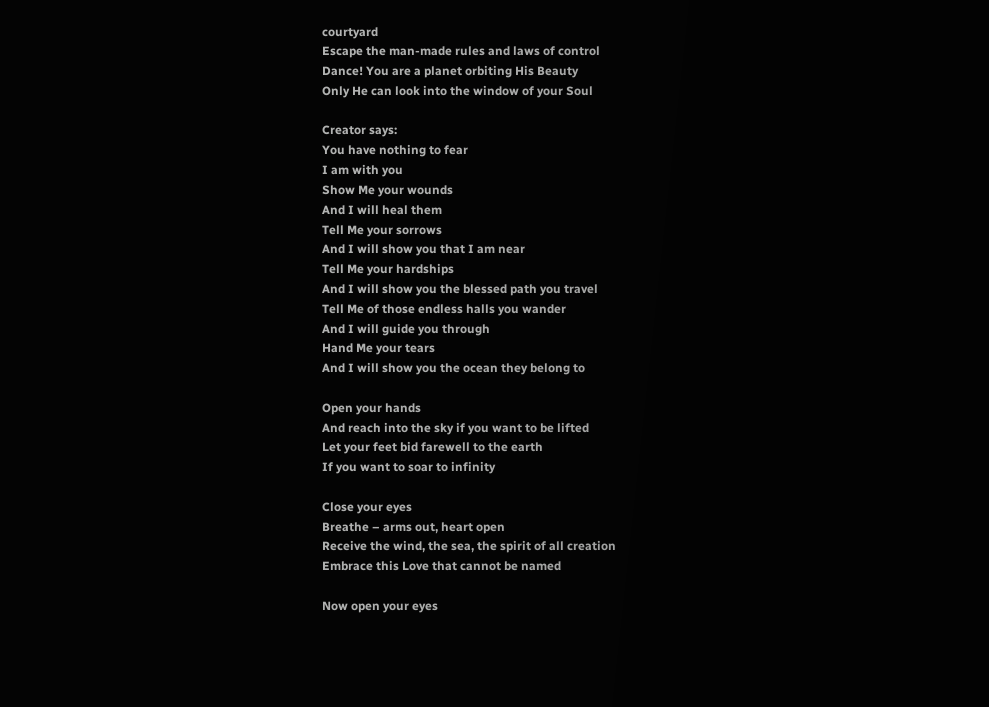courtyard
Escape the man-made rules and laws of control
Dance! You are a planet orbiting His Beauty
Only He can look into the window of your Soul

Creator says:
You have nothing to fear
I am with you
Show Me your wounds
And I will heal them
Tell Me your sorrows
And I will show you that I am near
Tell Me your hardships
And I will show you the blessed path you travel
Tell Me of those endless halls you wander
And I will guide you through
Hand Me your tears
And I will show you the ocean they belong to

Open your hands
And reach into the sky if you want to be lifted
Let your feet bid farewell to the earth
If you want to soar to infinity

Close your eyes
Breathe – arms out, heart open
Receive the wind, the sea, the spirit of all creation
Embrace this Love that cannot be named

Now open your eyes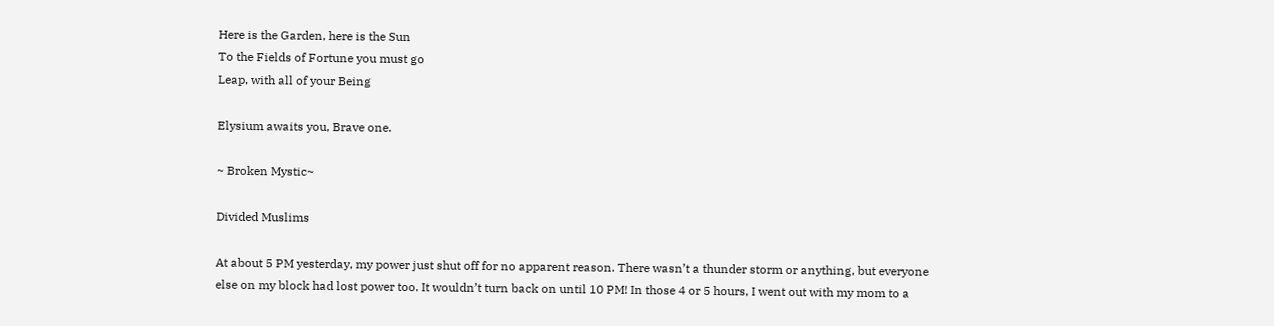Here is the Garden, here is the Sun
To the Fields of Fortune you must go
Leap, with all of your Being

Elysium awaits you, Brave one.

~ Broken Mystic~

Divided Muslims

At about 5 PM yesterday, my power just shut off for no apparent reason. There wasn’t a thunder storm or anything, but everyone else on my block had lost power too. It wouldn’t turn back on until 10 PM! In those 4 or 5 hours, I went out with my mom to a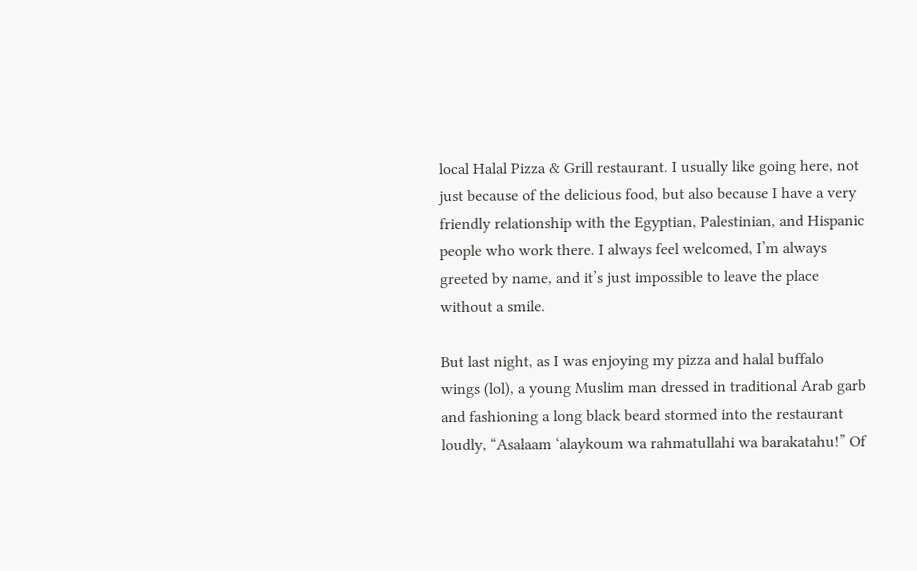local Halal Pizza & Grill restaurant. I usually like going here, not just because of the delicious food, but also because I have a very friendly relationship with the Egyptian, Palestinian, and Hispanic people who work there. I always feel welcomed, I’m always greeted by name, and it’s just impossible to leave the place without a smile.

But last night, as I was enjoying my pizza and halal buffalo wings (lol), a young Muslim man dressed in traditional Arab garb and fashioning a long black beard stormed into the restaurant loudly, “Asalaam ‘alaykoum wa rahmatullahi wa barakatahu!” Of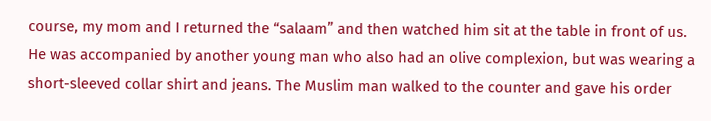course, my mom and I returned the “salaam” and then watched him sit at the table in front of us. He was accompanied by another young man who also had an olive complexion, but was wearing a short-sleeved collar shirt and jeans. The Muslim man walked to the counter and gave his order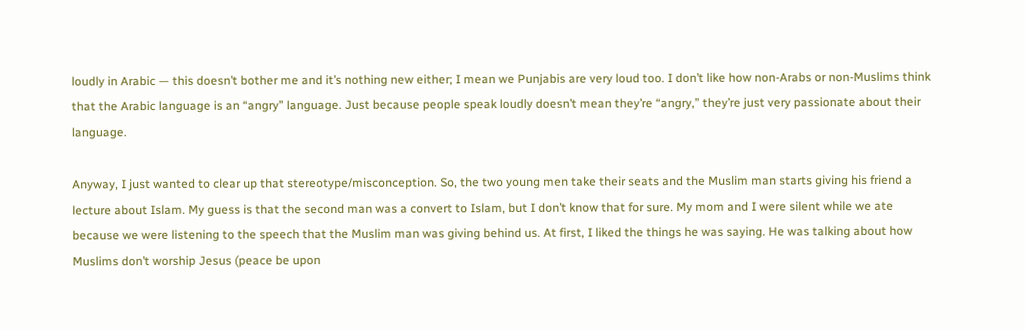loudly in Arabic — this doesn’t bother me and it’s nothing new either; I mean we Punjabis are very loud too. I don’t like how non-Arabs or non-Muslims think that the Arabic language is an “angry” language. Just because people speak loudly doesn’t mean they’re “angry,” they’re just very passionate about their language.

Anyway, I just wanted to clear up that stereotype/misconception. So, the two young men take their seats and the Muslim man starts giving his friend a lecture about Islam. My guess is that the second man was a convert to Islam, but I don’t know that for sure. My mom and I were silent while we ate because we were listening to the speech that the Muslim man was giving behind us. At first, I liked the things he was saying. He was talking about how Muslims don’t worship Jesus (peace be upon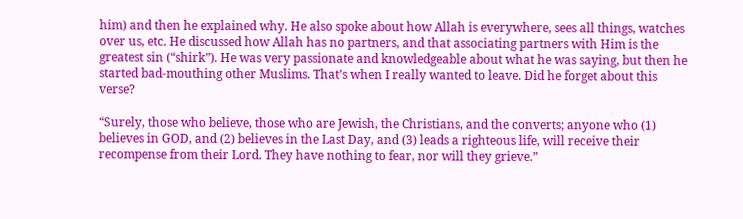him) and then he explained why. He also spoke about how Allah is everywhere, sees all things, watches over us, etc. He discussed how Allah has no partners, and that associating partners with Him is the greatest sin (“shirk”). He was very passionate and knowledgeable about what he was saying, but then he started bad-mouthing other Muslims. That’s when I really wanted to leave. Did he forget about this verse?

“Surely, those who believe, those who are Jewish, the Christians, and the converts; anyone who (1) believes in GOD, and (2) believes in the Last Day, and (3) leads a righteous life, will receive their recompense from their Lord. They have nothing to fear, nor will they grieve.”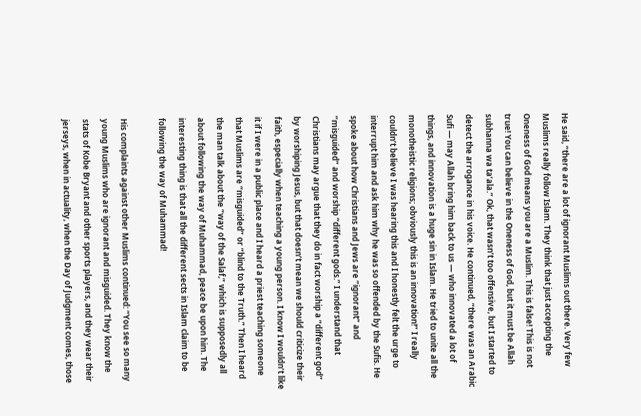He said, “there are a lot of ignorant Muslims out there. Very few Muslims really follow Islam. They think that just accepting the Oneness of God means you are a Muslim. This is false! This is not true! You can believe in the Oneness of God, but it must be Allah subhanna wa ta’ala.” Ok, that wasn’t too offensive, but I started to detect the arrogance in his voice. He continued, “there was an Arabic Sufi — may Allah bring him back to us — who innovated a lot of things, and innovation is a huge sin in Islam. He tried to unite all the monotheistic religions; obviously this is an innovation!” I really couldn’t believe I was hearing this and I honestly felt the urge to interrupt him and ask him why he was so offended by the Sufis. He spoke about how Christians and Jews are “ignorant” and “misguided” and worship “different gods.” I understand that Christians may argue that they do in fact worship a “different god” by worshiping Jesus, but that doesn’t mean we should criticize their faith, especially when teaching a young person. I know I wouldn’t like it if I were in a public place and I heard a priest teaching someone that Muslims are “misguided” or “blind to the Truth.” Then I heard the man talk about the “way of the Salaf,” which is supposedly all about following the way of Muhammad, peace be upon him. The interesting thing is that all the different sects in Islam claim to be following the way of Muhammad!

His complaints against other Muslims continued: “You see so many young Muslims who are ignorant and misguided. They know the stats of Kobe Bryant and other sports players, and they wear their jerseys, when in actuality, when the Day of Judgment comes, those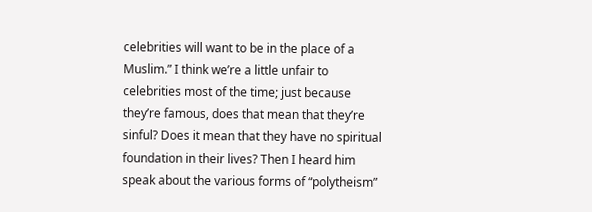celebrities will want to be in the place of a Muslim.” I think we’re a little unfair to celebrities most of the time; just because they’re famous, does that mean that they’re sinful? Does it mean that they have no spiritual foundation in their lives? Then I heard him speak about the various forms of “polytheism”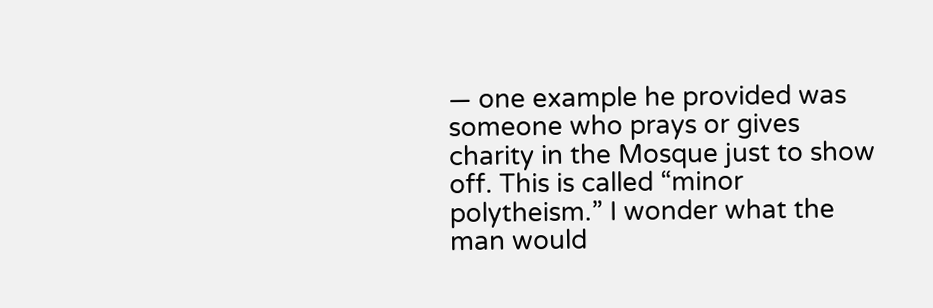— one example he provided was someone who prays or gives charity in the Mosque just to show off. This is called “minor polytheism.” I wonder what the man would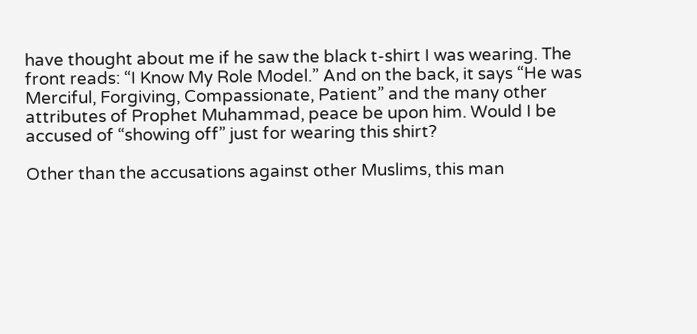have thought about me if he saw the black t-shirt I was wearing. The front reads: “I Know My Role Model.” And on the back, it says “He was Merciful, Forgiving, Compassionate, Patient” and the many other attributes of Prophet Muhammad, peace be upon him. Would I be accused of “showing off” just for wearing this shirt?

Other than the accusations against other Muslims, this man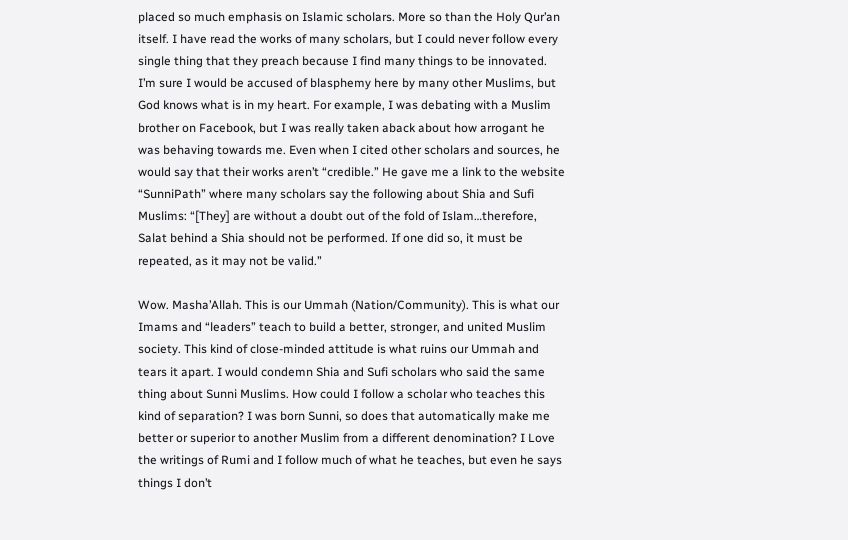placed so much emphasis on Islamic scholars. More so than the Holy Qur’an itself. I have read the works of many scholars, but I could never follow every single thing that they preach because I find many things to be innovated. I’m sure I would be accused of blasphemy here by many other Muslims, but God knows what is in my heart. For example, I was debating with a Muslim brother on Facebook, but I was really taken aback about how arrogant he was behaving towards me. Even when I cited other scholars and sources, he would say that their works aren’t “credible.” He gave me a link to the website “SunniPath” where many scholars say the following about Shia and Sufi Muslims: “[They] are without a doubt out of the fold of Islam…therefore, Salat behind a Shia should not be performed. If one did so, it must be repeated, as it may not be valid.”

Wow. Masha’Allah. This is our Ummah (Nation/Community). This is what our Imams and “leaders” teach to build a better, stronger, and united Muslim society. This kind of close-minded attitude is what ruins our Ummah and tears it apart. I would condemn Shia and Sufi scholars who said the same thing about Sunni Muslims. How could I follow a scholar who teaches this kind of separation? I was born Sunni, so does that automatically make me better or superior to another Muslim from a different denomination? I Love the writings of Rumi and I follow much of what he teaches, but even he says things I don’t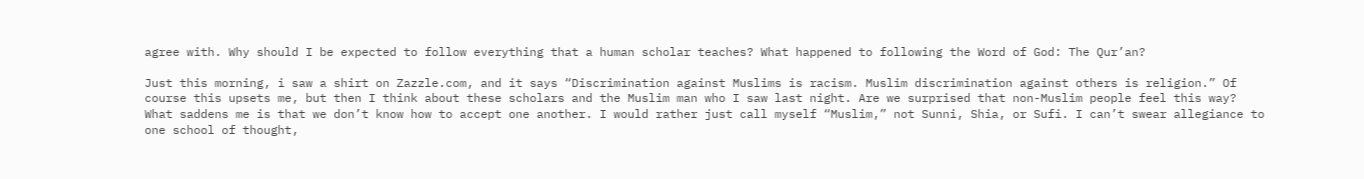agree with. Why should I be expected to follow everything that a human scholar teaches? What happened to following the Word of God: The Qur’an?

Just this morning, i saw a shirt on Zazzle.com, and it says “Discrimination against Muslims is racism. Muslim discrimination against others is religion.” Of course this upsets me, but then I think about these scholars and the Muslim man who I saw last night. Are we surprised that non-Muslim people feel this way? What saddens me is that we don’t know how to accept one another. I would rather just call myself “Muslim,” not Sunni, Shia, or Sufi. I can’t swear allegiance to one school of thought,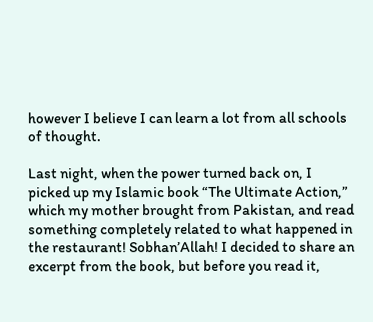however I believe I can learn a lot from all schools of thought.

Last night, when the power turned back on, I picked up my Islamic book “The Ultimate Action,” which my mother brought from Pakistan, and read something completely related to what happened in the restaurant! Sobhan’Allah! I decided to share an excerpt from the book, but before you read it,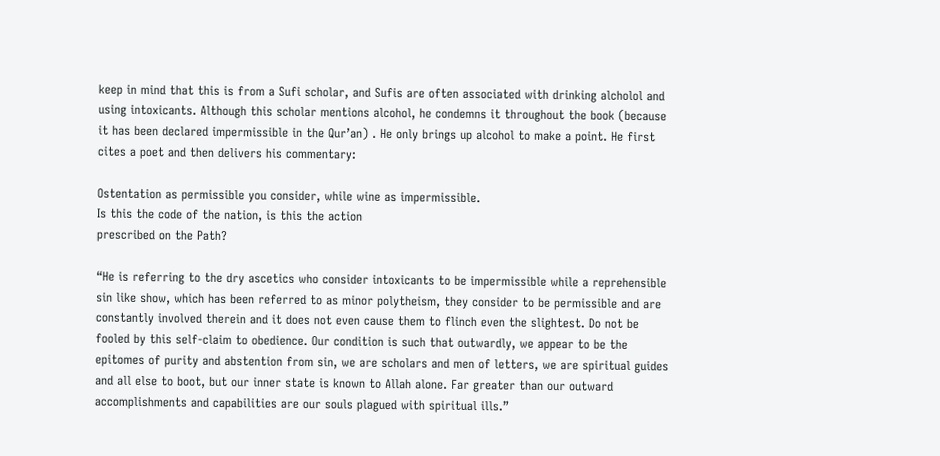keep in mind that this is from a Sufi scholar, and Sufis are often associated with drinking alcholol and using intoxicants. Although this scholar mentions alcohol, he condemns it throughout the book (because it has been declared impermissible in the Qur’an) . He only brings up alcohol to make a point. He first cites a poet and then delivers his commentary:

Ostentation as permissible you consider, while wine as impermissible.
Is this the code of the nation, is this the action
prescribed on the Path?

“He is referring to the dry ascetics who consider intoxicants to be impermissible while a reprehensible sin like show, which has been referred to as minor polytheism, they consider to be permissible and are constantly involved therein and it does not even cause them to flinch even the slightest. Do not be fooled by this self-claim to obedience. Our condition is such that outwardly, we appear to be the epitomes of purity and abstention from sin, we are scholars and men of letters, we are spiritual guides and all else to boot, but our inner state is known to Allah alone. Far greater than our outward accomplishments and capabilities are our souls plagued with spiritual ills.”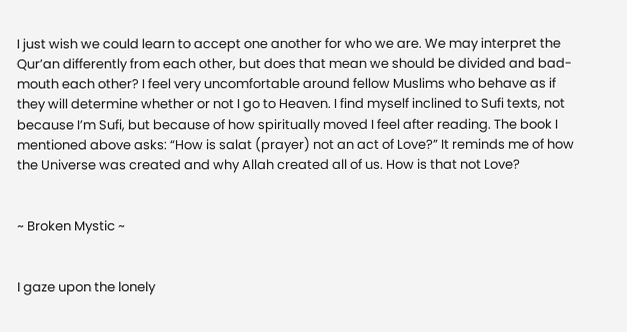I just wish we could learn to accept one another for who we are. We may interpret the Qur’an differently from each other, but does that mean we should be divided and bad-mouth each other? I feel very uncomfortable around fellow Muslims who behave as if they will determine whether or not I go to Heaven. I find myself inclined to Sufi texts, not because I’m Sufi, but because of how spiritually moved I feel after reading. The book I mentioned above asks: “How is salat (prayer) not an act of Love?” It reminds me of how the Universe was created and why Allah created all of us. How is that not Love?


~ Broken Mystic ~


I gaze upon the lonely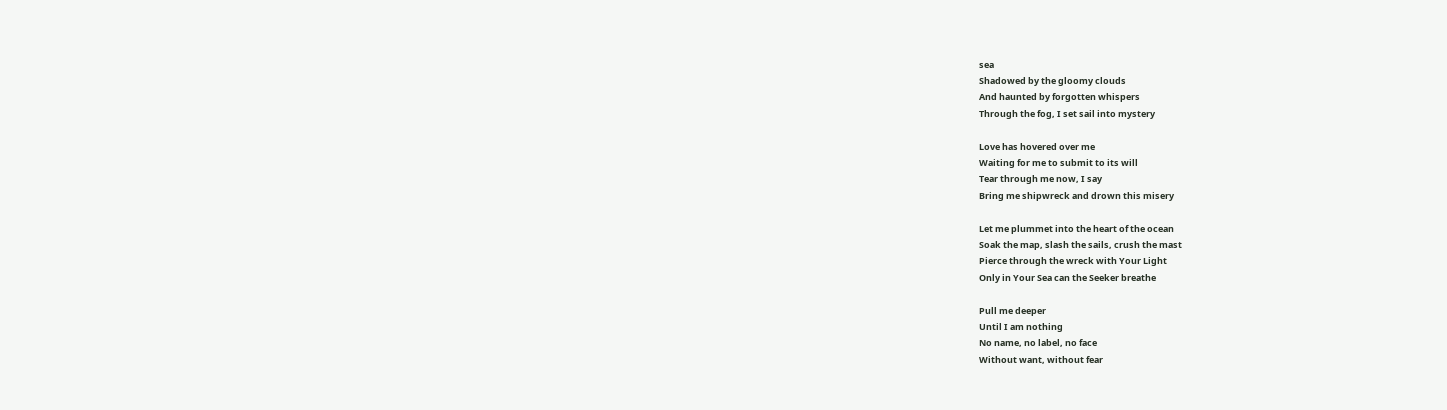sea
Shadowed by the gloomy clouds
And haunted by forgotten whispers
Through the fog, I set sail into mystery

Love has hovered over me
Waiting for me to submit to its will
Tear through me now, I say
Bring me shipwreck and drown this misery

Let me plummet into the heart of the ocean
Soak the map, slash the sails, crush the mast
Pierce through the wreck with Your Light
Only in Your Sea can the Seeker breathe

Pull me deeper
Until I am nothing
No name, no label, no face
Without want, without fear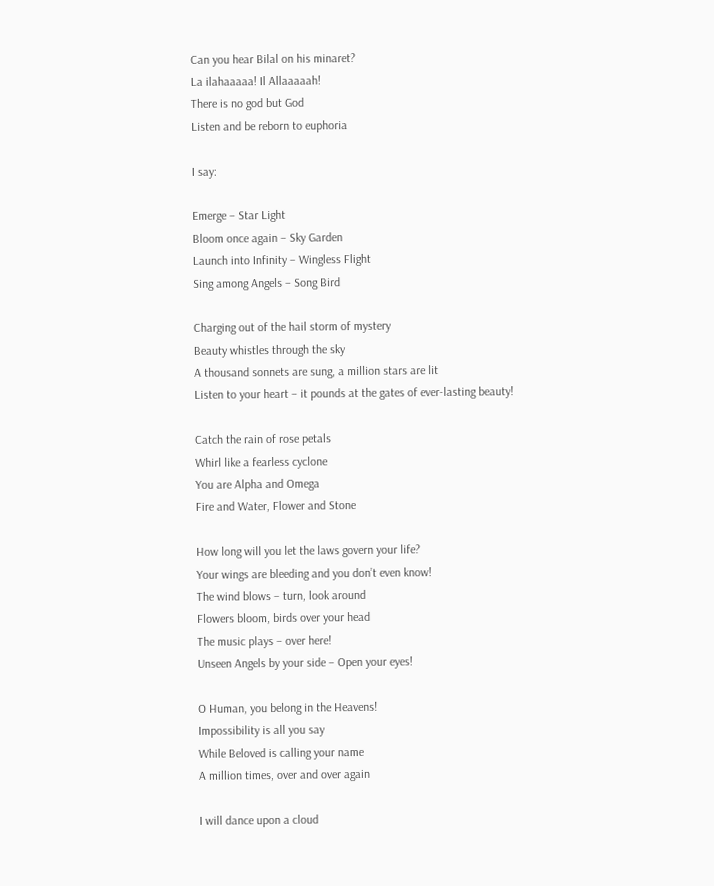Can you hear Bilal on his minaret?
La ilahaaaaa! Il Allaaaaah!
There is no god but God
Listen and be reborn to euphoria

I say:

Emerge – Star Light
Bloom once again – Sky Garden
Launch into Infinity – Wingless Flight
Sing among Angels – Song Bird

Charging out of the hail storm of mystery
Beauty whistles through the sky
A thousand sonnets are sung, a million stars are lit
Listen to your heart – it pounds at the gates of ever-lasting beauty!

Catch the rain of rose petals
Whirl like a fearless cyclone
You are Alpha and Omega
Fire and Water, Flower and Stone

How long will you let the laws govern your life?
Your wings are bleeding and you don’t even know!
The wind blows – turn, look around
Flowers bloom, birds over your head
The music plays – over here!
Unseen Angels by your side – Open your eyes!

O Human, you belong in the Heavens!
Impossibility is all you say
While Beloved is calling your name
A million times, over and over again

I will dance upon a cloud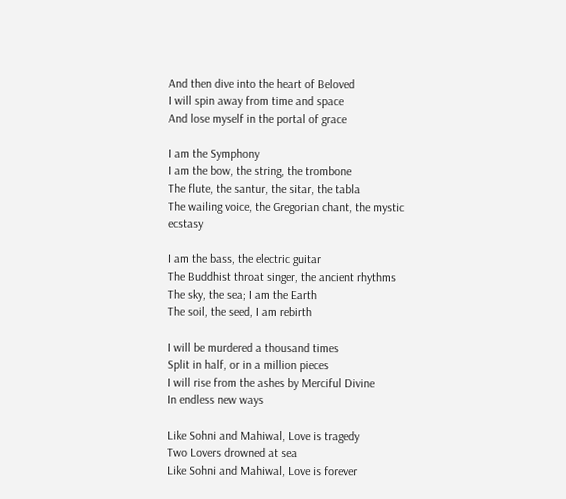And then dive into the heart of Beloved
I will spin away from time and space
And lose myself in the portal of grace

I am the Symphony
I am the bow, the string, the trombone
The flute, the santur, the sitar, the tabla
The wailing voice, the Gregorian chant, the mystic ecstasy

I am the bass, the electric guitar
The Buddhist throat singer, the ancient rhythms
The sky, the sea; I am the Earth
The soil, the seed, I am rebirth

I will be murdered a thousand times
Split in half, or in a million pieces
I will rise from the ashes by Merciful Divine
In endless new ways

Like Sohni and Mahiwal, Love is tragedy
Two Lovers drowned at sea
Like Sohni and Mahiwal, Love is forever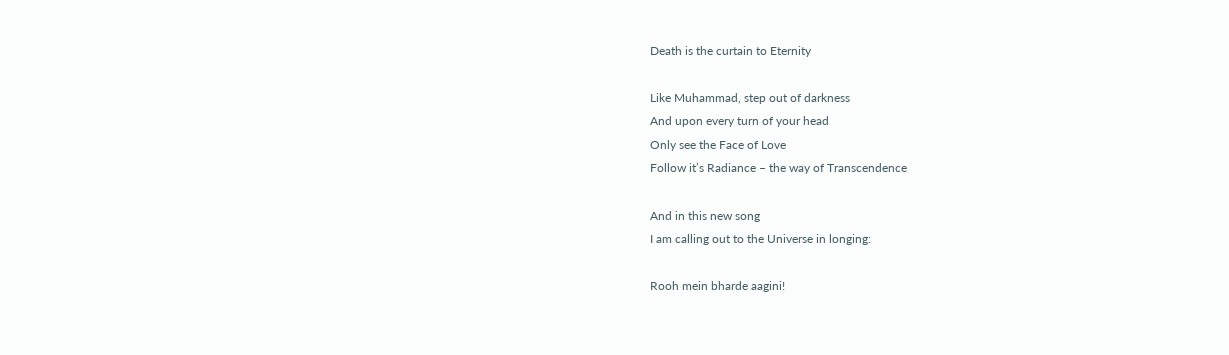Death is the curtain to Eternity

Like Muhammad, step out of darkness
And upon every turn of your head
Only see the Face of Love
Follow it’s Radiance – the way of Transcendence

And in this new song
I am calling out to the Universe in longing:

Rooh mein bharde aagini!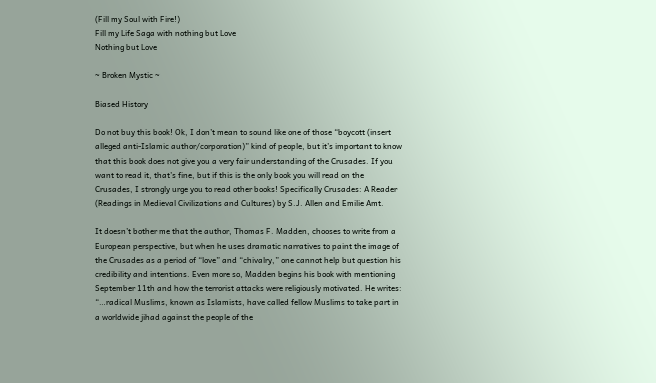(Fill my Soul with Fire!)
Fill my Life Saga with nothing but Love
Nothing but Love

~ Broken Mystic ~

Biased History

Do not buy this book! Ok, I don’t mean to sound like one of those “boycott (insert alleged anti-Islamic author/corporation)” kind of people, but it’s important to know that this book does not give you a very fair understanding of the Crusades. If you want to read it, that’s fine, but if this is the only book you will read on the Crusades, I strongly urge you to read other books! Specifically Crusades: A Reader (Readings in Medieval Civilizations and Cultures) by S.J. Allen and Emilie Amt.

It doesn’t bother me that the author, Thomas F. Madden, chooses to write from a European perspective, but when he uses dramatic narratives to paint the image of the Crusades as a period of “love” and “chivalry,” one cannot help but question his credibility and intentions. Even more so, Madden begins his book with mentioning September 11th and how the terrorist attacks were religiously motivated. He writes: “…radical Muslims, known as Islamists, have called fellow Muslims to take part in a worldwide jihad against the people of the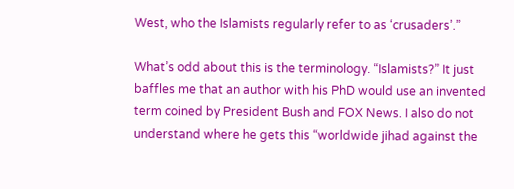West, who the Islamists regularly refer to as ‘crusaders’.”

What’s odd about this is the terminology. “Islamists?” It just baffles me that an author with his PhD would use an invented term coined by President Bush and FOX News. I also do not understand where he gets this “worldwide jihad against the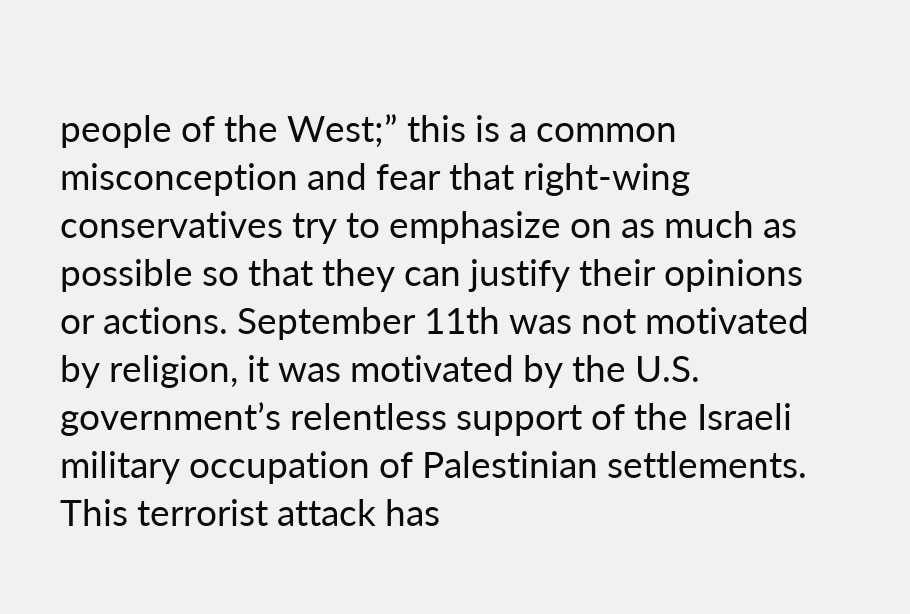people of the West;” this is a common misconception and fear that right-wing conservatives try to emphasize on as much as possible so that they can justify their opinions or actions. September 11th was not motivated by religion, it was motivated by the U.S. government’s relentless support of the Israeli military occupation of Palestinian settlements. This terrorist attack has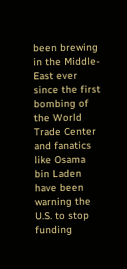been brewing in the Middle-East ever since the first bombing of the World Trade Center and fanatics like Osama bin Laden have been warning the U.S. to stop funding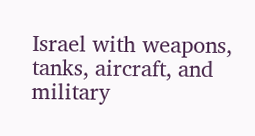Israel with weapons, tanks, aircraft, and military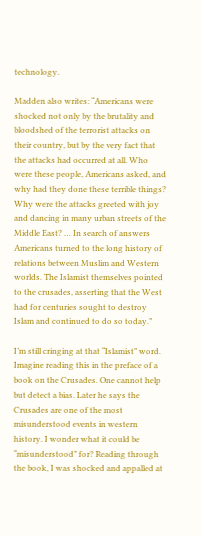technology.

Madden also writes: “Americans were shocked not only by the brutality and bloodshed of the terrorist attacks on their country, but by the very fact that the attacks had occurred at all. Who were these people, Americans asked, and why had they done these terrible things? Why were the attacks greeted with joy and dancing in many urban streets of the Middle East? … In search of answers Americans turned to the long history of relations between Muslim and Western worlds. The Islamist themselves pointed to the crusades, asserting that the West had for centuries sought to destroy Islam and continued to do so today.”

I’m still cringing at that “Islamist” word. Imagine reading this in the preface of a book on the Crusades. One cannot help but detect a bias. Later he says the Crusades are one of the most misunderstood events in western history. I wonder what it could be “misunderstood” for? Reading through the book, I was shocked and appalled at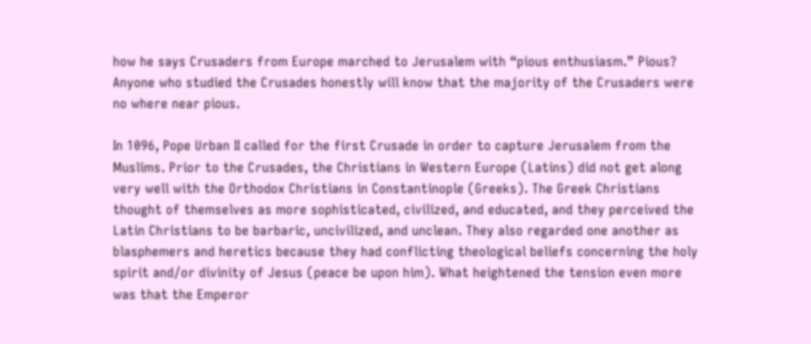how he says Crusaders from Europe marched to Jerusalem with “pious enthusiasm.” Pious? Anyone who studied the Crusades honestly will know that the majority of the Crusaders were no where near pious.

In 1096, Pope Urban II called for the first Crusade in order to capture Jerusalem from the Muslims. Prior to the Crusades, the Christians in Western Europe (Latins) did not get along very well with the Orthodox Christians in Constantinople (Greeks). The Greek Christians thought of themselves as more sophisticated, civilized, and educated, and they perceived the Latin Christians to be barbaric, uncivilized, and unclean. They also regarded one another as blasphemers and heretics because they had conflicting theological beliefs concerning the holy spirit and/or divinity of Jesus (peace be upon him). What heightened the tension even more was that the Emperor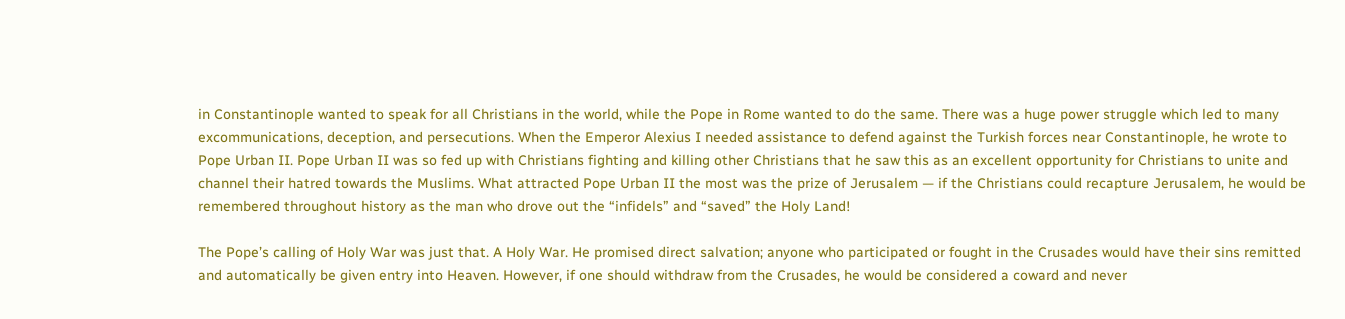in Constantinople wanted to speak for all Christians in the world, while the Pope in Rome wanted to do the same. There was a huge power struggle which led to many excommunications, deception, and persecutions. When the Emperor Alexius I needed assistance to defend against the Turkish forces near Constantinople, he wrote to Pope Urban II. Pope Urban II was so fed up with Christians fighting and killing other Christians that he saw this as an excellent opportunity for Christians to unite and channel their hatred towards the Muslims. What attracted Pope Urban II the most was the prize of Jerusalem — if the Christians could recapture Jerusalem, he would be remembered throughout history as the man who drove out the “infidels” and “saved” the Holy Land!

The Pope’s calling of Holy War was just that. A Holy War. He promised direct salvation; anyone who participated or fought in the Crusades would have their sins remitted and automatically be given entry into Heaven. However, if one should withdraw from the Crusades, he would be considered a coward and never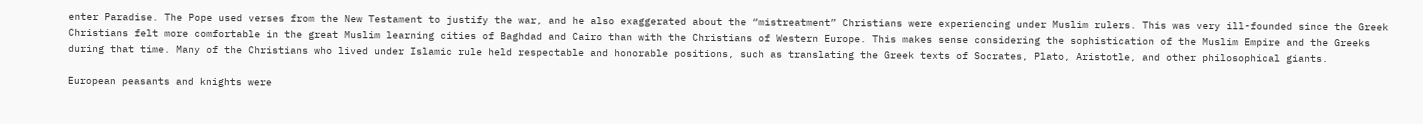enter Paradise. The Pope used verses from the New Testament to justify the war, and he also exaggerated about the “mistreatment” Christians were experiencing under Muslim rulers. This was very ill-founded since the Greek Christians felt more comfortable in the great Muslim learning cities of Baghdad and Cairo than with the Christians of Western Europe. This makes sense considering the sophistication of the Muslim Empire and the Greeks during that time. Many of the Christians who lived under Islamic rule held respectable and honorable positions, such as translating the Greek texts of Socrates, Plato, Aristotle, and other philosophical giants.

European peasants and knights were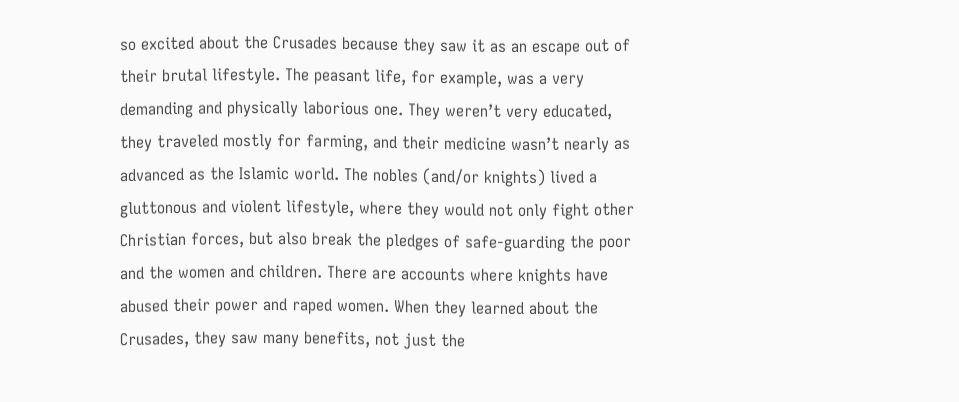so excited about the Crusades because they saw it as an escape out of their brutal lifestyle. The peasant life, for example, was a very demanding and physically laborious one. They weren’t very educated, they traveled mostly for farming, and their medicine wasn’t nearly as advanced as the Islamic world. The nobles (and/or knights) lived a gluttonous and violent lifestyle, where they would not only fight other Christian forces, but also break the pledges of safe-guarding the poor and the women and children. There are accounts where knights have abused their power and raped women. When they learned about the Crusades, they saw many benefits, not just the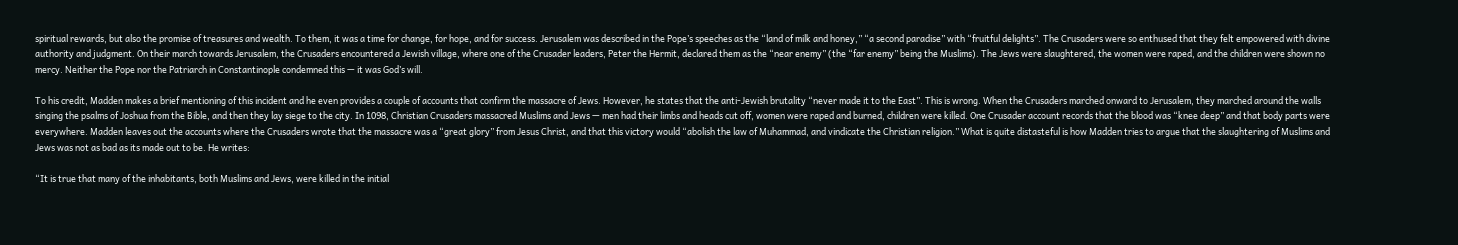spiritual rewards, but also the promise of treasures and wealth. To them, it was a time for change, for hope, and for success. Jerusalem was described in the Pope’s speeches as the “land of milk and honey,” “a second paradise” with “fruitful delights”. The Crusaders were so enthused that they felt empowered with divine authority and judgment. On their march towards Jerusalem, the Crusaders encountered a Jewish village, where one of the Crusader leaders, Peter the Hermit, declared them as the “near enemy” (the “far enemy” being the Muslims). The Jews were slaughtered, the women were raped, and the children were shown no mercy. Neither the Pope nor the Patriarch in Constantinople condemned this — it was God’s will.

To his credit, Madden makes a brief mentioning of this incident and he even provides a couple of accounts that confirm the massacre of Jews. However, he states that the anti-Jewish brutality “never made it to the East”. This is wrong. When the Crusaders marched onward to Jerusalem, they marched around the walls singing the psalms of Joshua from the Bible, and then they lay siege to the city. In 1098, Christian Crusaders massacred Muslims and Jews — men had their limbs and heads cut off, women were raped and burned, children were killed. One Crusader account records that the blood was “knee deep” and that body parts were everywhere. Madden leaves out the accounts where the Crusaders wrote that the massacre was a “great glory” from Jesus Christ, and that this victory would “abolish the law of Muhammad, and vindicate the Christian religion.” What is quite distasteful is how Madden tries to argue that the slaughtering of Muslims and Jews was not as bad as its made out to be. He writes:

“It is true that many of the inhabitants, both Muslims and Jews, were killed in the initial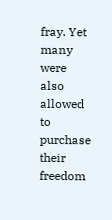fray. Yet many were also allowed to purchase their freedom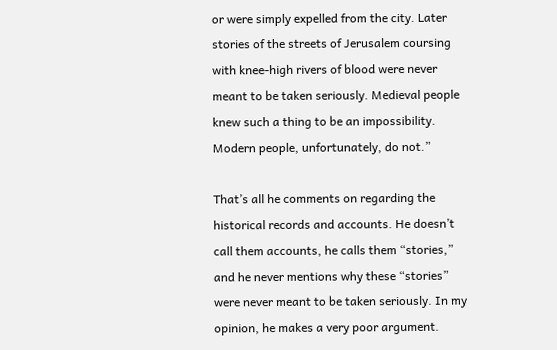or were simply expelled from the city. Later stories of the streets of Jerusalem coursing with knee-high rivers of blood were never meant to be taken seriously. Medieval people knew such a thing to be an impossibility. Modern people, unfortunately, do not.”

That’s all he comments on regarding the historical records and accounts. He doesn’t call them accounts, he calls them “stories,” and he never mentions why these “stories” were never meant to be taken seriously. In my opinion, he makes a very poor argument.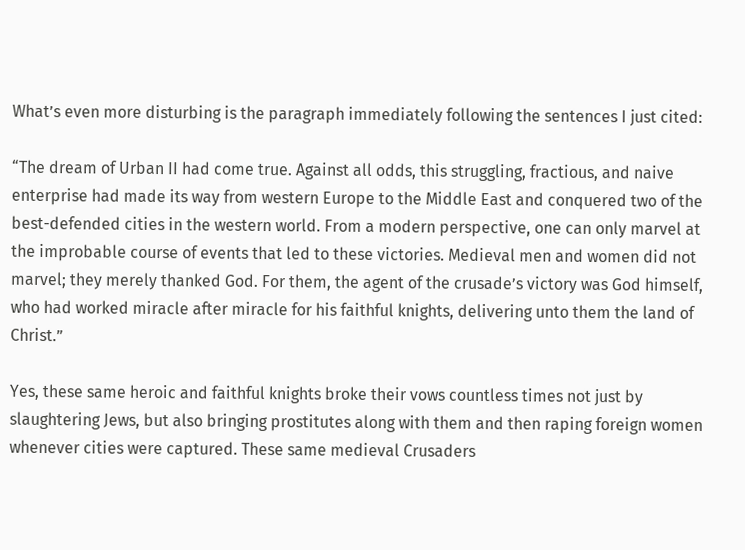What’s even more disturbing is the paragraph immediately following the sentences I just cited:

“The dream of Urban II had come true. Against all odds, this struggling, fractious, and naive enterprise had made its way from western Europe to the Middle East and conquered two of the best-defended cities in the western world. From a modern perspective, one can only marvel at the improbable course of events that led to these victories. Medieval men and women did not marvel; they merely thanked God. For them, the agent of the crusade’s victory was God himself, who had worked miracle after miracle for his faithful knights, delivering unto them the land of Christ.”

Yes, these same heroic and faithful knights broke their vows countless times not just by slaughtering Jews, but also bringing prostitutes along with them and then raping foreign women whenever cities were captured. These same medieval Crusaders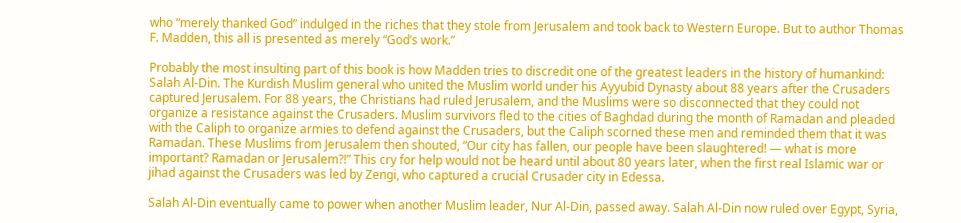who “merely thanked God” indulged in the riches that they stole from Jerusalem and took back to Western Europe. But to author Thomas F. Madden, this all is presented as merely “God’s work.”

Probably the most insulting part of this book is how Madden tries to discredit one of the greatest leaders in the history of humankind: Salah Al-Din. The Kurdish Muslim general who united the Muslim world under his Ayyubid Dynasty about 88 years after the Crusaders captured Jerusalem. For 88 years, the Christians had ruled Jerusalem, and the Muslims were so disconnected that they could not organize a resistance against the Crusaders. Muslim survivors fled to the cities of Baghdad during the month of Ramadan and pleaded with the Caliph to organize armies to defend against the Crusaders, but the Caliph scorned these men and reminded them that it was Ramadan. These Muslims from Jerusalem then shouted, “Our city has fallen, our people have been slaughtered! — what is more important? Ramadan or Jerusalem?!” This cry for help would not be heard until about 80 years later, when the first real Islamic war or jihad against the Crusaders was led by Zengi, who captured a crucial Crusader city in Edessa.

Salah Al-Din eventually came to power when another Muslim leader, Nur Al-Din, passed away. Salah Al-Din now ruled over Egypt, Syria,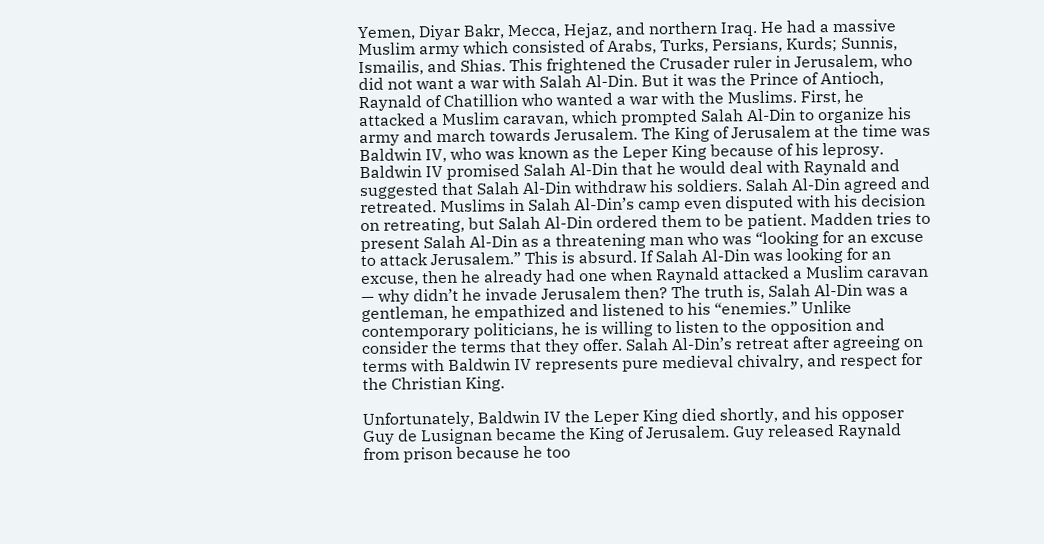Yemen, Diyar Bakr, Mecca, Hejaz, and northern Iraq. He had a massive Muslim army which consisted of Arabs, Turks, Persians, Kurds; Sunnis, Ismailis, and Shias. This frightened the Crusader ruler in Jerusalem, who did not want a war with Salah Al-Din. But it was the Prince of Antioch, Raynald of Chatillion who wanted a war with the Muslims. First, he attacked a Muslim caravan, which prompted Salah Al-Din to organize his army and march towards Jerusalem. The King of Jerusalem at the time was Baldwin IV, who was known as the Leper King because of his leprosy. Baldwin IV promised Salah Al-Din that he would deal with Raynald and suggested that Salah Al-Din withdraw his soldiers. Salah Al-Din agreed and retreated. Muslims in Salah Al-Din’s camp even disputed with his decision on retreating, but Salah Al-Din ordered them to be patient. Madden tries to present Salah Al-Din as a threatening man who was “looking for an excuse to attack Jerusalem.” This is absurd. If Salah Al-Din was looking for an excuse, then he already had one when Raynald attacked a Muslim caravan — why didn’t he invade Jerusalem then? The truth is, Salah Al-Din was a gentleman, he empathized and listened to his “enemies.” Unlike contemporary politicians, he is willing to listen to the opposition and consider the terms that they offer. Salah Al-Din’s retreat after agreeing on terms with Baldwin IV represents pure medieval chivalry, and respect for the Christian King.

Unfortunately, Baldwin IV the Leper King died shortly, and his opposer Guy de Lusignan became the King of Jerusalem. Guy released Raynald from prison because he too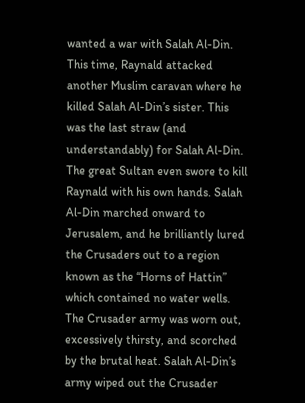wanted a war with Salah Al-Din. This time, Raynald attacked another Muslim caravan where he killed Salah Al-Din’s sister. This was the last straw (and understandably) for Salah Al-Din. The great Sultan even swore to kill Raynald with his own hands. Salah Al-Din marched onward to Jerusalem, and he brilliantly lured the Crusaders out to a region known as the “Horns of Hattin” which contained no water wells. The Crusader army was worn out, excessively thirsty, and scorched by the brutal heat. Salah Al-Din’s army wiped out the Crusader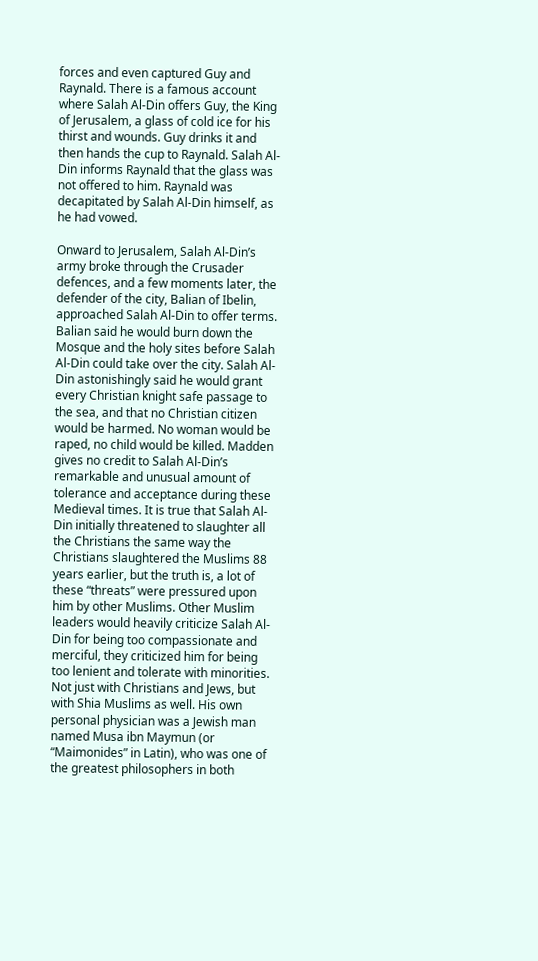forces and even captured Guy and Raynald. There is a famous account where Salah Al-Din offers Guy, the King of Jerusalem, a glass of cold ice for his thirst and wounds. Guy drinks it and then hands the cup to Raynald. Salah Al-Din informs Raynald that the glass was not offered to him. Raynald was decapitated by Salah Al-Din himself, as he had vowed.

Onward to Jerusalem, Salah Al-Din’s army broke through the Crusader defences, and a few moments later, the defender of the city, Balian of Ibelin, approached Salah Al-Din to offer terms. Balian said he would burn down the Mosque and the holy sites before Salah Al-Din could take over the city. Salah Al-Din astonishingly said he would grant every Christian knight safe passage to the sea, and that no Christian citizen would be harmed. No woman would be raped, no child would be killed. Madden gives no credit to Salah Al-Din’s remarkable and unusual amount of tolerance and acceptance during these Medieval times. It is true that Salah Al-Din initially threatened to slaughter all the Christians the same way the Christians slaughtered the Muslims 88 years earlier, but the truth is, a lot of these “threats” were pressured upon him by other Muslims. Other Muslim leaders would heavily criticize Salah Al-Din for being too compassionate and merciful, they criticized him for being too lenient and tolerate with minorities. Not just with Christians and Jews, but with Shia Muslims as well. His own personal physician was a Jewish man named Musa ibn Maymun (or “Maimonides” in Latin), who was one of the greatest philosophers in both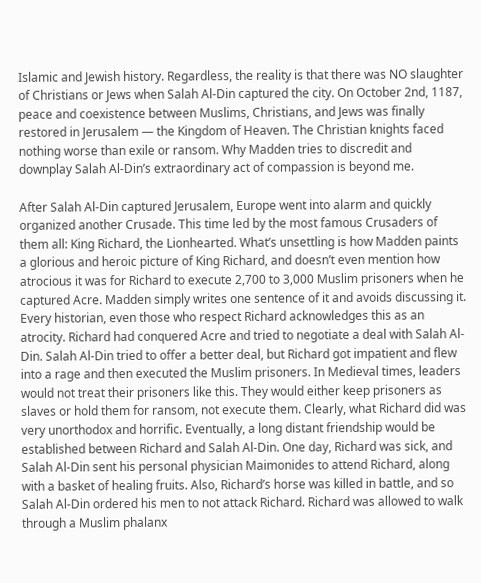Islamic and Jewish history. Regardless, the reality is that there was NO slaughter of Christians or Jews when Salah Al-Din captured the city. On October 2nd, 1187, peace and coexistence between Muslims, Christians, and Jews was finally restored in Jerusalem — the Kingdom of Heaven. The Christian knights faced nothing worse than exile or ransom. Why Madden tries to discredit and downplay Salah Al-Din’s extraordinary act of compassion is beyond me.

After Salah Al-Din captured Jerusalem, Europe went into alarm and quickly organized another Crusade. This time led by the most famous Crusaders of them all: King Richard, the Lionhearted. What’s unsettling is how Madden paints a glorious and heroic picture of King Richard, and doesn’t even mention how atrocious it was for Richard to execute 2,700 to 3,000 Muslim prisoners when he captured Acre. Madden simply writes one sentence of it and avoids discussing it. Every historian, even those who respect Richard acknowledges this as an atrocity. Richard had conquered Acre and tried to negotiate a deal with Salah Al-Din. Salah Al-Din tried to offer a better deal, but Richard got impatient and flew into a rage and then executed the Muslim prisoners. In Medieval times, leaders would not treat their prisoners like this. They would either keep prisoners as slaves or hold them for ransom, not execute them. Clearly, what Richard did was very unorthodox and horrific. Eventually, a long distant friendship would be established between Richard and Salah Al-Din. One day, Richard was sick, and Salah Al-Din sent his personal physician Maimonides to attend Richard, along with a basket of healing fruits. Also, Richard’s horse was killed in battle, and so Salah Al-Din ordered his men to not attack Richard. Richard was allowed to walk through a Muslim phalanx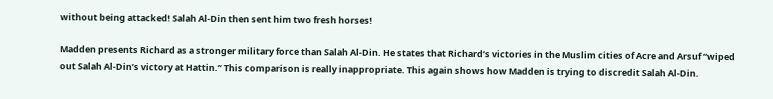without being attacked! Salah Al-Din then sent him two fresh horses!

Madden presents Richard as a stronger military force than Salah Al-Din. He states that Richard’s victories in the Muslim cities of Acre and Arsuf “wiped out Salah Al-Din’s victory at Hattin.” This comparison is really inappropriate. This again shows how Madden is trying to discredit Salah Al-Din.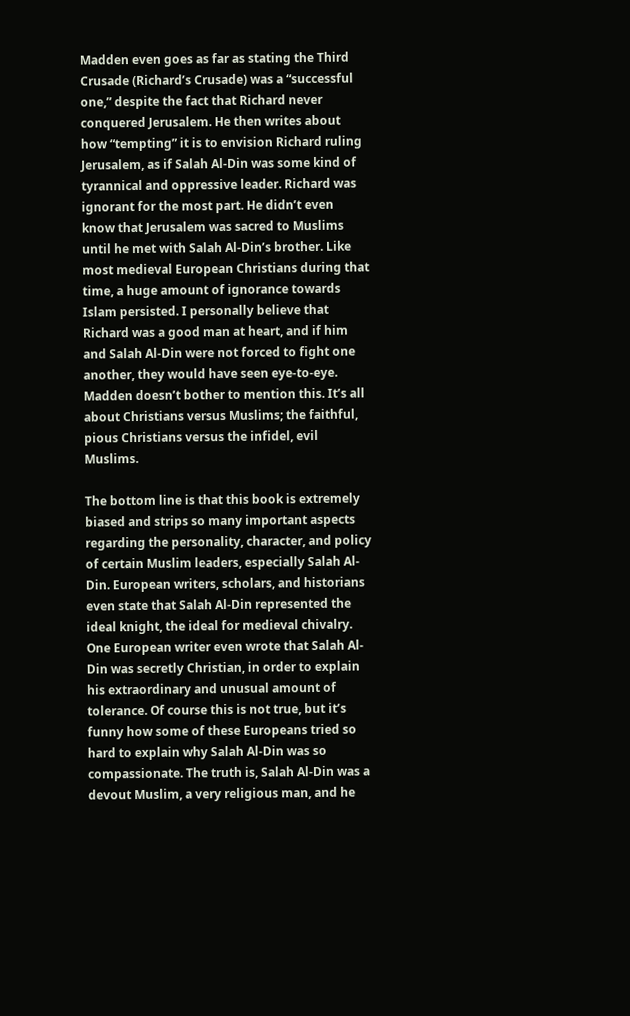Madden even goes as far as stating the Third Crusade (Richard’s Crusade) was a “successful one,” despite the fact that Richard never conquered Jerusalem. He then writes about how “tempting” it is to envision Richard ruling Jerusalem, as if Salah Al-Din was some kind of tyrannical and oppressive leader. Richard was ignorant for the most part. He didn’t even know that Jerusalem was sacred to Muslims until he met with Salah Al-Din’s brother. Like most medieval European Christians during that time, a huge amount of ignorance towards Islam persisted. I personally believe that Richard was a good man at heart, and if him and Salah Al-Din were not forced to fight one another, they would have seen eye-to-eye. Madden doesn’t bother to mention this. It’s all about Christians versus Muslims; the faithful, pious Christians versus the infidel, evil Muslims.

The bottom line is that this book is extremely biased and strips so many important aspects regarding the personality, character, and policy of certain Muslim leaders, especially Salah Al-Din. European writers, scholars, and historians even state that Salah Al-Din represented the ideal knight, the ideal for medieval chivalry. One European writer even wrote that Salah Al-Din was secretly Christian, in order to explain his extraordinary and unusual amount of tolerance. Of course this is not true, but it’s funny how some of these Europeans tried so hard to explain why Salah Al-Din was so compassionate. The truth is, Salah Al-Din was a devout Muslim, a very religious man, and he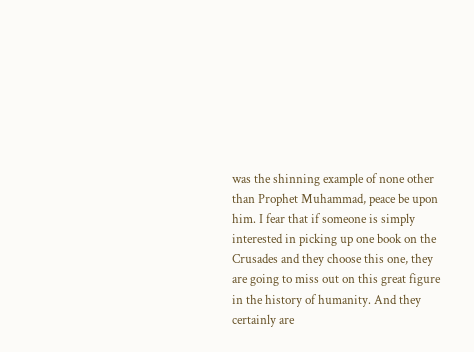was the shinning example of none other than Prophet Muhammad, peace be upon him. I fear that if someone is simply interested in picking up one book on the Crusades and they choose this one, they are going to miss out on this great figure in the history of humanity. And they certainly are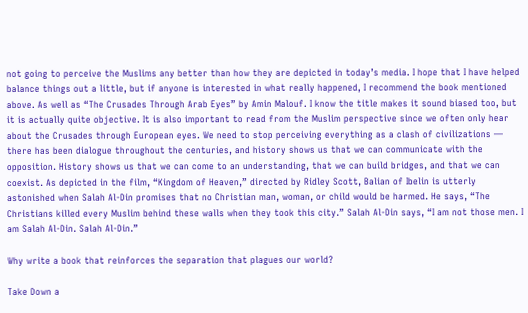not going to perceive the Muslims any better than how they are depicted in today’s media. I hope that I have helped balance things out a little, but if anyone is interested in what really happened, I recommend the book mentioned above. As well as “The Crusades Through Arab Eyes” by Amin Malouf. I know the title makes it sound biased too, but it is actually quite objective. It is also important to read from the Muslim perspective since we often only hear about the Crusades through European eyes. We need to stop perceiving everything as a clash of civilizations — there has been dialogue throughout the centuries, and history shows us that we can communicate with the opposition. History shows us that we can come to an understanding, that we can build bridges, and that we can coexist. As depicted in the film, “Kingdom of Heaven,” directed by Ridley Scott, Balian of Ibelin is utterly astonished when Salah Al-Din promises that no Christian man, woman, or child would be harmed. He says, “The Christians killed every Muslim behind these walls when they took this city.” Salah Al-Din says, “I am not those men. I am Salah Al-Din. Salah Al-Din.”

Why write a book that reinforces the separation that plagues our world?

Take Down a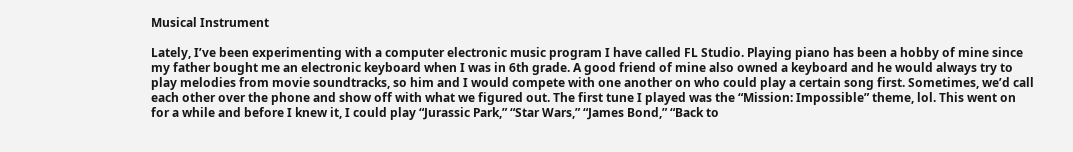Musical Instrument

Lately, I’ve been experimenting with a computer electronic music program I have called FL Studio. Playing piano has been a hobby of mine since my father bought me an electronic keyboard when I was in 6th grade. A good friend of mine also owned a keyboard and he would always try to play melodies from movie soundtracks, so him and I would compete with one another on who could play a certain song first. Sometimes, we’d call each other over the phone and show off with what we figured out. The first tune I played was the “Mission: Impossible” theme, lol. This went on for a while and before I knew it, I could play “Jurassic Park,” “Star Wars,” “James Bond,” “Back to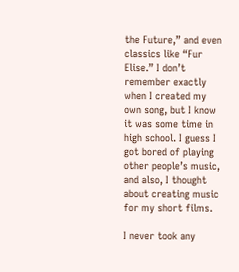the Future,” and even classics like “Fur Elise.” I don’t remember exactly when I created my own song, but I know it was some time in high school. I guess I got bored of playing other people’s music, and also, I thought about creating music for my short films.

I never took any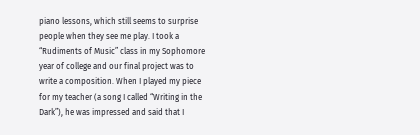piano lessons, which still seems to surprise people when they see me play. I took a “Rudiments of Music” class in my Sophomore year of college and our final project was to write a composition. When I played my piece for my teacher (a song I called “Writing in the Dark”), he was impressed and said that I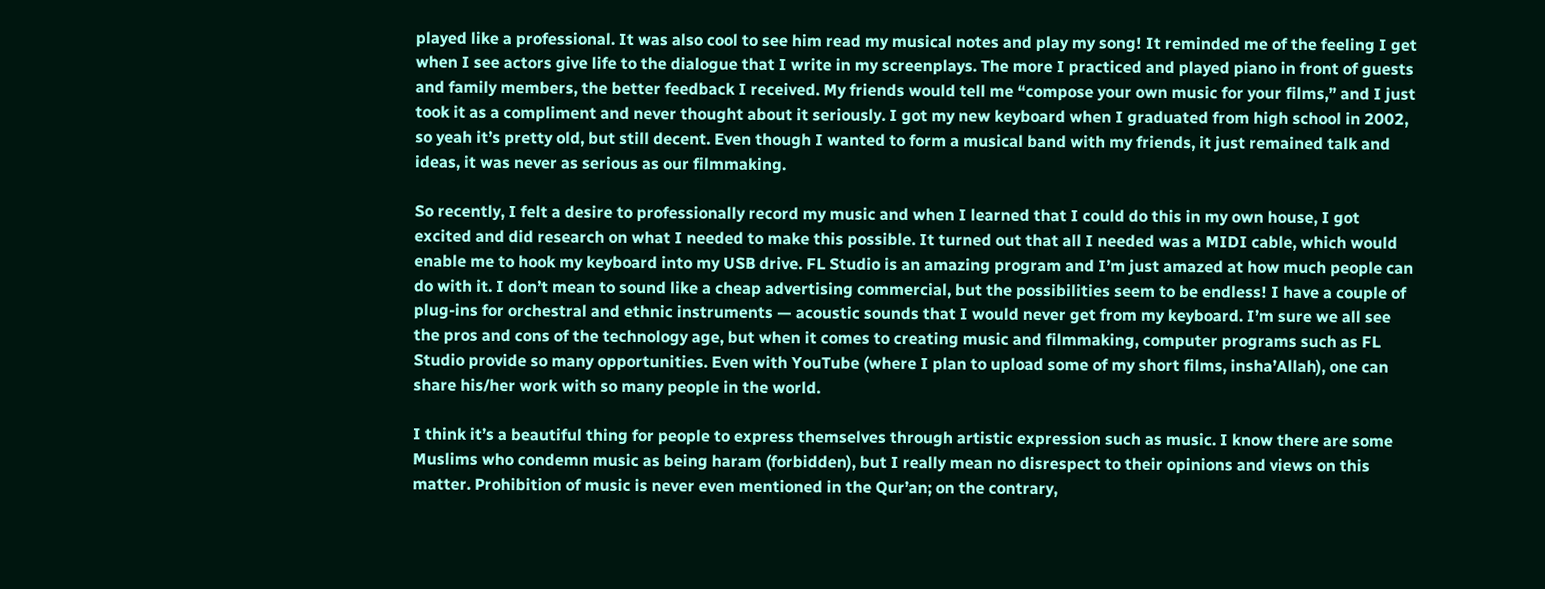played like a professional. It was also cool to see him read my musical notes and play my song! It reminded me of the feeling I get when I see actors give life to the dialogue that I write in my screenplays. The more I practiced and played piano in front of guests and family members, the better feedback I received. My friends would tell me “compose your own music for your films,” and I just took it as a compliment and never thought about it seriously. I got my new keyboard when I graduated from high school in 2002, so yeah it’s pretty old, but still decent. Even though I wanted to form a musical band with my friends, it just remained talk and ideas, it was never as serious as our filmmaking.

So recently, I felt a desire to professionally record my music and when I learned that I could do this in my own house, I got excited and did research on what I needed to make this possible. It turned out that all I needed was a MIDI cable, which would enable me to hook my keyboard into my USB drive. FL Studio is an amazing program and I’m just amazed at how much people can do with it. I don’t mean to sound like a cheap advertising commercial, but the possibilities seem to be endless! I have a couple of plug-ins for orchestral and ethnic instruments — acoustic sounds that I would never get from my keyboard. I’m sure we all see the pros and cons of the technology age, but when it comes to creating music and filmmaking, computer programs such as FL Studio provide so many opportunities. Even with YouTube (where I plan to upload some of my short films, insha’Allah), one can share his/her work with so many people in the world.

I think it’s a beautiful thing for people to express themselves through artistic expression such as music. I know there are some Muslims who condemn music as being haram (forbidden), but I really mean no disrespect to their opinions and views on this matter. Prohibition of music is never even mentioned in the Qur’an; on the contrary,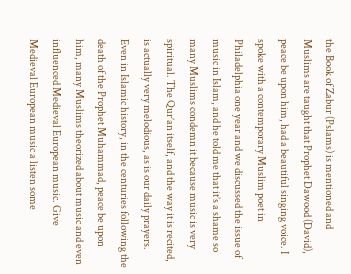the Book of Zabur (Pslams) is mentioned and Muslims are taught that Prophet Dawood (David), peace be upon him, had a beautiful singing voice. I spoke with a contemporary Muslim poet in Philadelphia one year and we discussed the issue of music in Islam, and he told me that it’s a shame so many Muslims condemn it because music is very spiritual. The Qur’an itself, and the way it is recited, is actually very melodious, as is our daily prayers. Even in Islamic history, in the centuries following the death of the Prophet Muhammad, peace be upon him, many Muslims theorized about music and even influenced Medieval European music. Give Medieval European music a listen some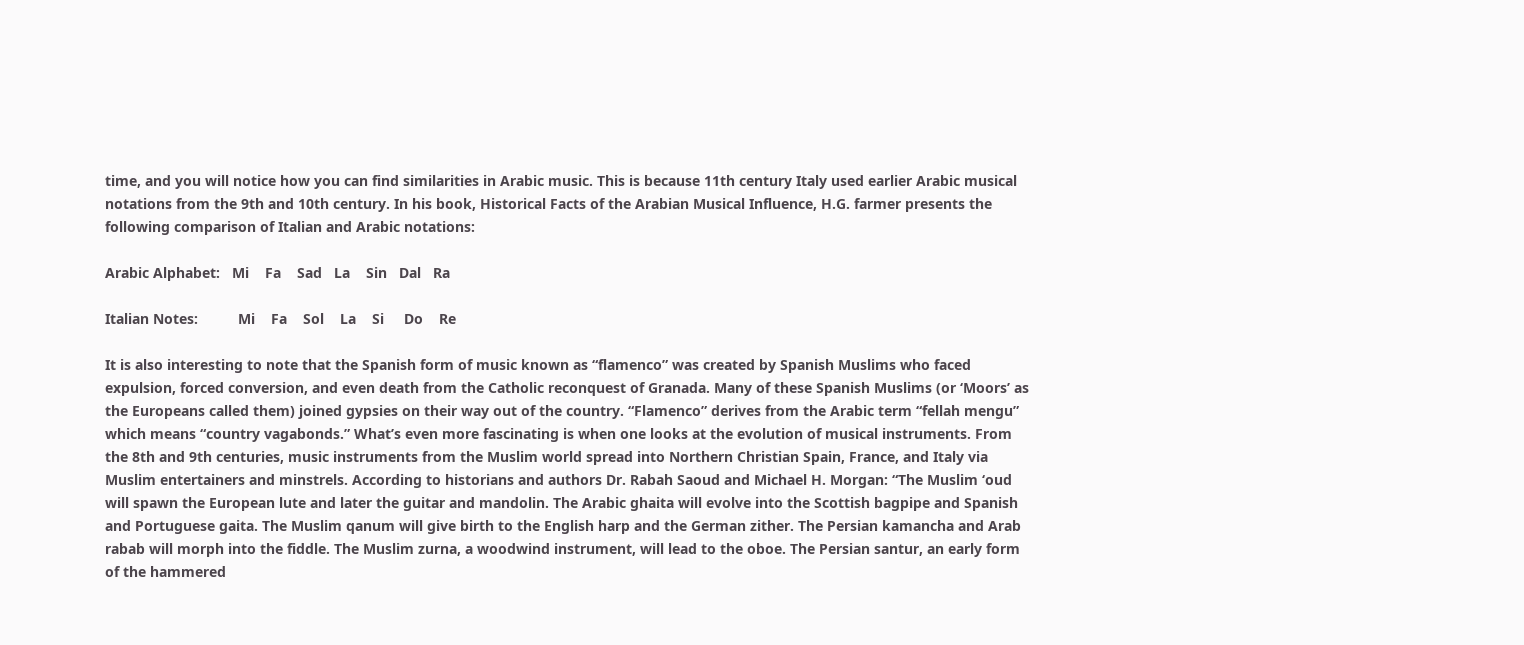time, and you will notice how you can find similarities in Arabic music. This is because 11th century Italy used earlier Arabic musical notations from the 9th and 10th century. In his book, Historical Facts of the Arabian Musical Influence, H.G. farmer presents the following comparison of Italian and Arabic notations:

Arabic Alphabet:   Mi    Fa    Sad   La    Sin   Dal   Ra

Italian Notes:          Mi    Fa    Sol    La    Si     Do    Re

It is also interesting to note that the Spanish form of music known as “flamenco” was created by Spanish Muslims who faced expulsion, forced conversion, and even death from the Catholic reconquest of Granada. Many of these Spanish Muslims (or ‘Moors’ as the Europeans called them) joined gypsies on their way out of the country. “Flamenco” derives from the Arabic term “fellah mengu” which means “country vagabonds.” What’s even more fascinating is when one looks at the evolution of musical instruments. From the 8th and 9th centuries, music instruments from the Muslim world spread into Northern Christian Spain, France, and Italy via Muslim entertainers and minstrels. According to historians and authors Dr. Rabah Saoud and Michael H. Morgan: “The Muslim ‘oud will spawn the European lute and later the guitar and mandolin. The Arabic ghaita will evolve into the Scottish bagpipe and Spanish and Portuguese gaita. The Muslim qanum will give birth to the English harp and the German zither. The Persian kamancha and Arab rabab will morph into the fiddle. The Muslim zurna, a woodwind instrument, will lead to the oboe. The Persian santur, an early form of the hammered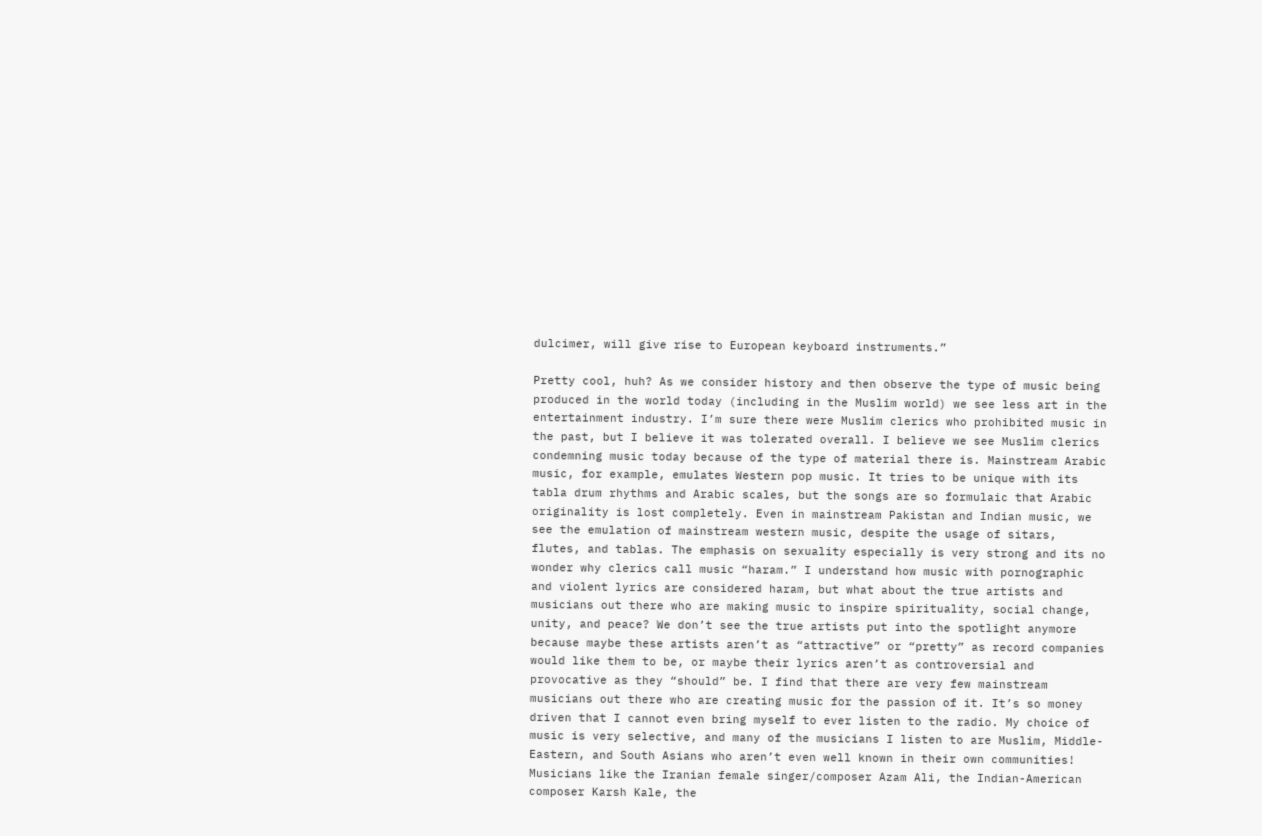dulcimer, will give rise to European keyboard instruments.”

Pretty cool, huh? As we consider history and then observe the type of music being produced in the world today (including in the Muslim world) we see less art in the entertainment industry. I’m sure there were Muslim clerics who prohibited music in the past, but I believe it was tolerated overall. I believe we see Muslim clerics condemning music today because of the type of material there is. Mainstream Arabic music, for example, emulates Western pop music. It tries to be unique with its tabla drum rhythms and Arabic scales, but the songs are so formulaic that Arabic originality is lost completely. Even in mainstream Pakistan and Indian music, we see the emulation of mainstream western music, despite the usage of sitars, flutes, and tablas. The emphasis on sexuality especially is very strong and its no wonder why clerics call music “haram.” I understand how music with pornographic and violent lyrics are considered haram, but what about the true artists and musicians out there who are making music to inspire spirituality, social change, unity, and peace? We don’t see the true artists put into the spotlight anymore because maybe these artists aren’t as “attractive” or “pretty” as record companies would like them to be, or maybe their lyrics aren’t as controversial and provocative as they “should” be. I find that there are very few mainstream musicians out there who are creating music for the passion of it. It’s so money driven that I cannot even bring myself to ever listen to the radio. My choice of music is very selective, and many of the musicians I listen to are Muslim, Middle-Eastern, and South Asians who aren’t even well known in their own communities! Musicians like the Iranian female singer/composer Azam Ali, the Indian-American composer Karsh Kale, the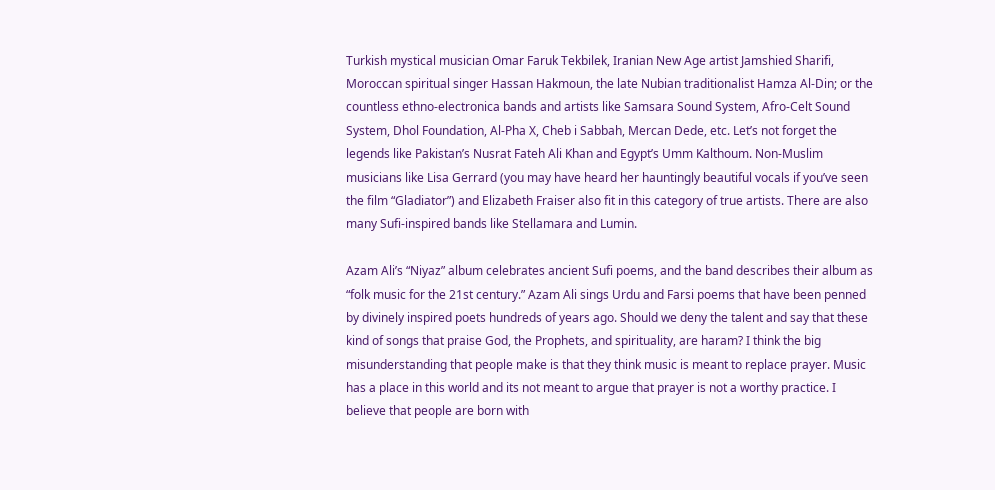Turkish mystical musician Omar Faruk Tekbilek, Iranian New Age artist Jamshied Sharifi, Moroccan spiritual singer Hassan Hakmoun, the late Nubian traditionalist Hamza Al-Din; or the countless ethno-electronica bands and artists like Samsara Sound System, Afro-Celt Sound System, Dhol Foundation, Al-Pha X, Cheb i Sabbah, Mercan Dede, etc. Let’s not forget the legends like Pakistan’s Nusrat Fateh Ali Khan and Egypt’s Umm Kalthoum. Non-Muslim musicians like Lisa Gerrard (you may have heard her hauntingly beautiful vocals if you’ve seen the film “Gladiator”) and Elizabeth Fraiser also fit in this category of true artists. There are also many Sufi-inspired bands like Stellamara and Lumin.

Azam Ali’s “Niyaz” album celebrates ancient Sufi poems, and the band describes their album as “folk music for the 21st century.” Azam Ali sings Urdu and Farsi poems that have been penned by divinely inspired poets hundreds of years ago. Should we deny the talent and say that these kind of songs that praise God, the Prophets, and spirituality, are haram? I think the big misunderstanding that people make is that they think music is meant to replace prayer. Music has a place in this world and its not meant to argue that prayer is not a worthy practice. I believe that people are born with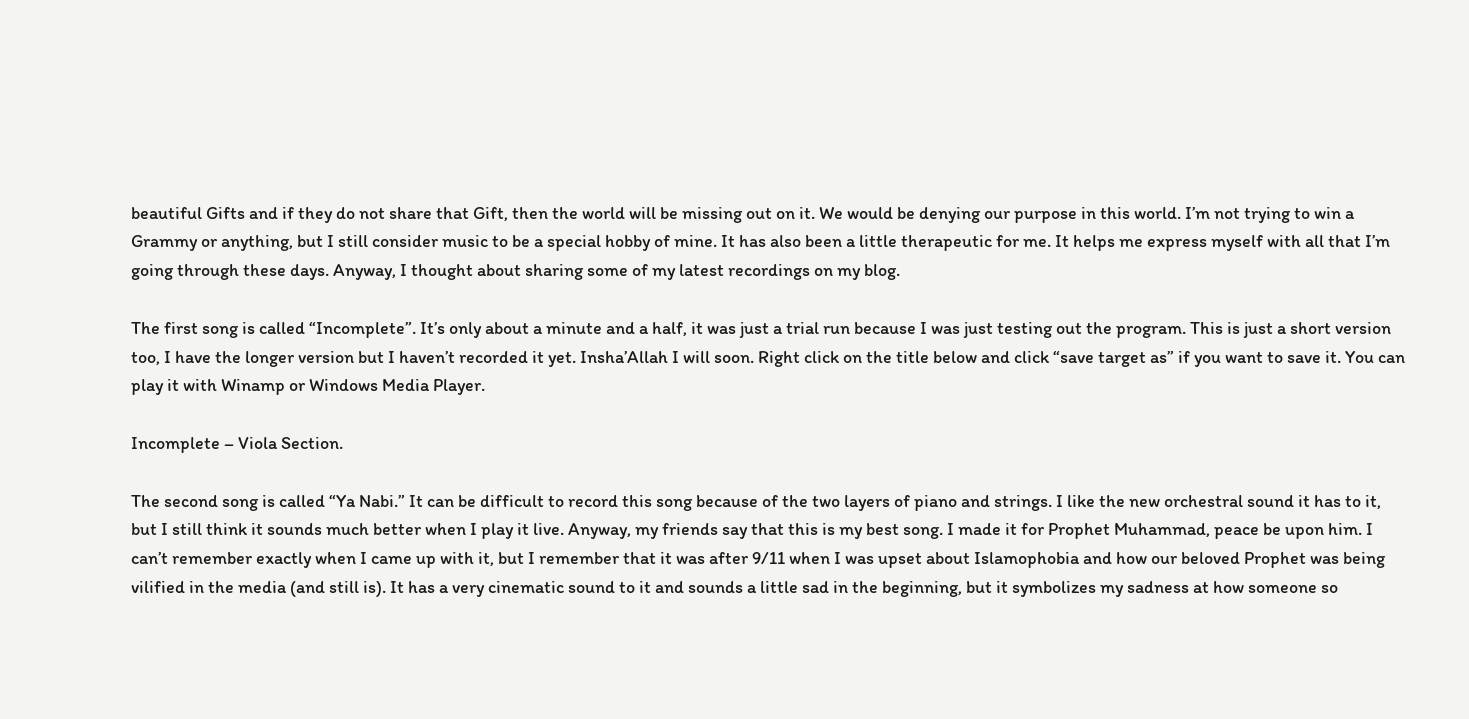beautiful Gifts and if they do not share that Gift, then the world will be missing out on it. We would be denying our purpose in this world. I’m not trying to win a Grammy or anything, but I still consider music to be a special hobby of mine. It has also been a little therapeutic for me. It helps me express myself with all that I’m going through these days. Anyway, I thought about sharing some of my latest recordings on my blog.

The first song is called “Incomplete”. It’s only about a minute and a half, it was just a trial run because I was just testing out the program. This is just a short version too, I have the longer version but I haven’t recorded it yet. Insha’Allah I will soon. Right click on the title below and click “save target as” if you want to save it. You can play it with Winamp or Windows Media Player.

Incomplete – Viola Section.

The second song is called “Ya Nabi.” It can be difficult to record this song because of the two layers of piano and strings. I like the new orchestral sound it has to it, but I still think it sounds much better when I play it live. Anyway, my friends say that this is my best song. I made it for Prophet Muhammad, peace be upon him. I can’t remember exactly when I came up with it, but I remember that it was after 9/11 when I was upset about Islamophobia and how our beloved Prophet was being vilified in the media (and still is). It has a very cinematic sound to it and sounds a little sad in the beginning, but it symbolizes my sadness at how someone so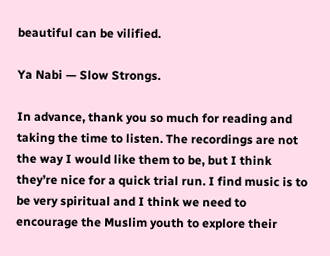beautiful can be vilified.

Ya Nabi — Slow Strongs.

In advance, thank you so much for reading and taking the time to listen. The recordings are not the way I would like them to be, but I think they’re nice for a quick trial run. I find music is to be very spiritual and I think we need to encourage the Muslim youth to explore their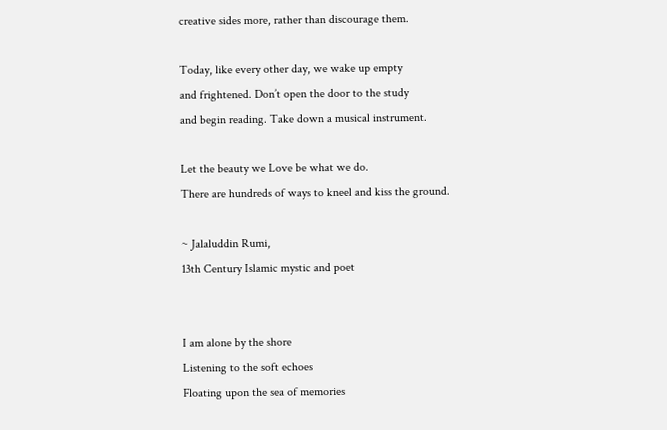creative sides more, rather than discourage them.

Today, like every other day, we wake up empty
and frightened. Don’t open the door to the study
and begin reading. Take down a musical instrument.

Let the beauty we Love be what we do.
There are hundreds of ways to kneel and kiss the ground.

~ Jalaluddin Rumi,
13th Century Islamic mystic and poet


I am alone by the shore
Listening to the soft echoes
Floating upon the sea of memories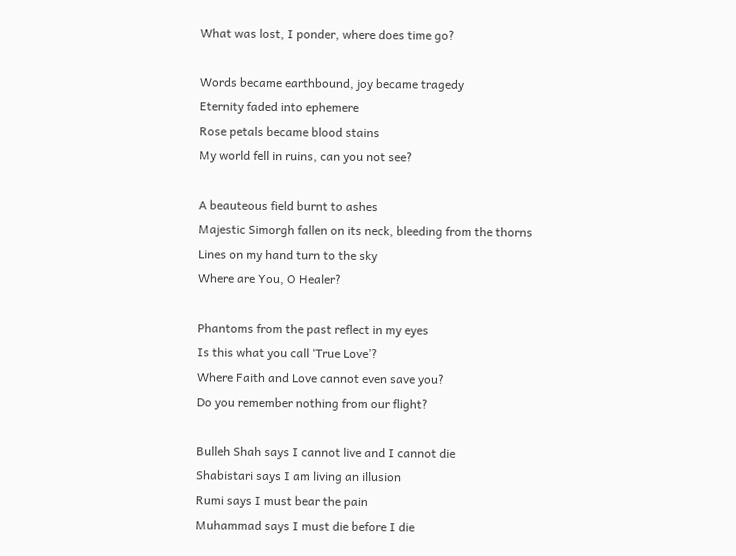What was lost, I ponder, where does time go?

Words became earthbound, joy became tragedy
Eternity faded into ephemere
Rose petals became blood stains
My world fell in ruins, can you not see?

A beauteous field burnt to ashes
Majestic Simorgh fallen on its neck, bleeding from the thorns
Lines on my hand turn to the sky
Where are You, O Healer?

Phantoms from the past reflect in my eyes
Is this what you call ‘True Love’?
Where Faith and Love cannot even save you?
Do you remember nothing from our flight?

Bulleh Shah says I cannot live and I cannot die
Shabistari says I am living an illusion
Rumi says I must bear the pain
Muhammad says I must die before I die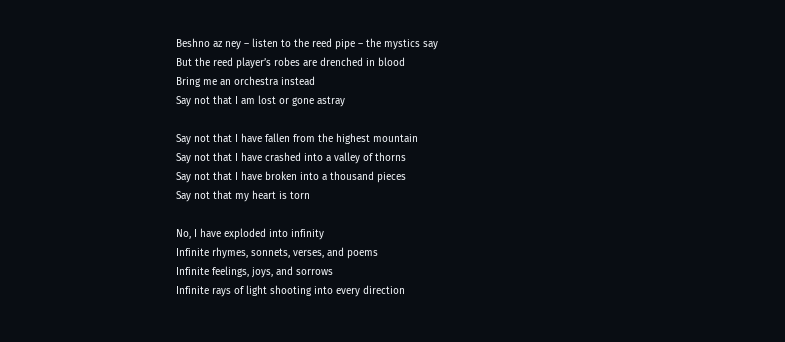Beshno az ney – listen to the reed pipe – the mystics say
But the reed player’s robes are drenched in blood
Bring me an orchestra instead
Say not that I am lost or gone astray

Say not that I have fallen from the highest mountain
Say not that I have crashed into a valley of thorns
Say not that I have broken into a thousand pieces
Say not that my heart is torn

No, I have exploded into infinity
Infinite rhymes, sonnets, verses, and poems
Infinite feelings, joys, and sorrows
Infinite rays of light shooting into every direction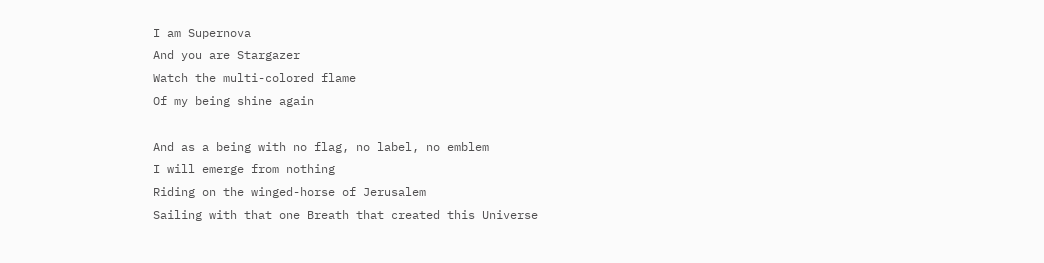I am Supernova
And you are Stargazer
Watch the multi-colored flame
Of my being shine again

And as a being with no flag, no label, no emblem
I will emerge from nothing
Riding on the winged-horse of Jerusalem
Sailing with that one Breath that created this Universe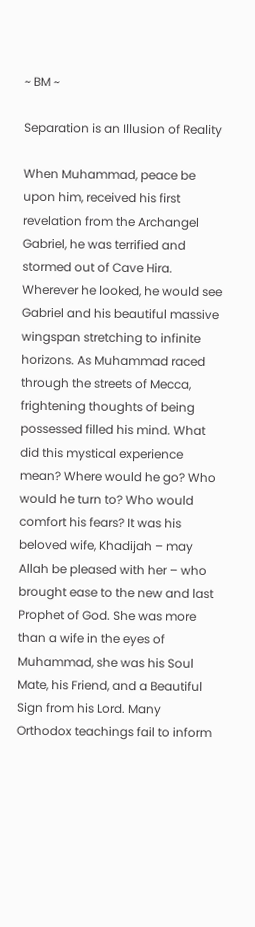~ BM ~

Separation is an Illusion of Reality

When Muhammad, peace be upon him, received his first revelation from the Archangel Gabriel, he was terrified and stormed out of Cave Hira. Wherever he looked, he would see Gabriel and his beautiful massive wingspan stretching to infinite horizons. As Muhammad raced through the streets of Mecca, frightening thoughts of being possessed filled his mind. What did this mystical experience mean? Where would he go? Who would he turn to? Who would comfort his fears? It was his beloved wife, Khadijah – may Allah be pleased with her – who brought ease to the new and last Prophet of God. She was more than a wife in the eyes of Muhammad, she was his Soul Mate, his Friend, and a Beautiful Sign from his Lord. Many Orthodox teachings fail to inform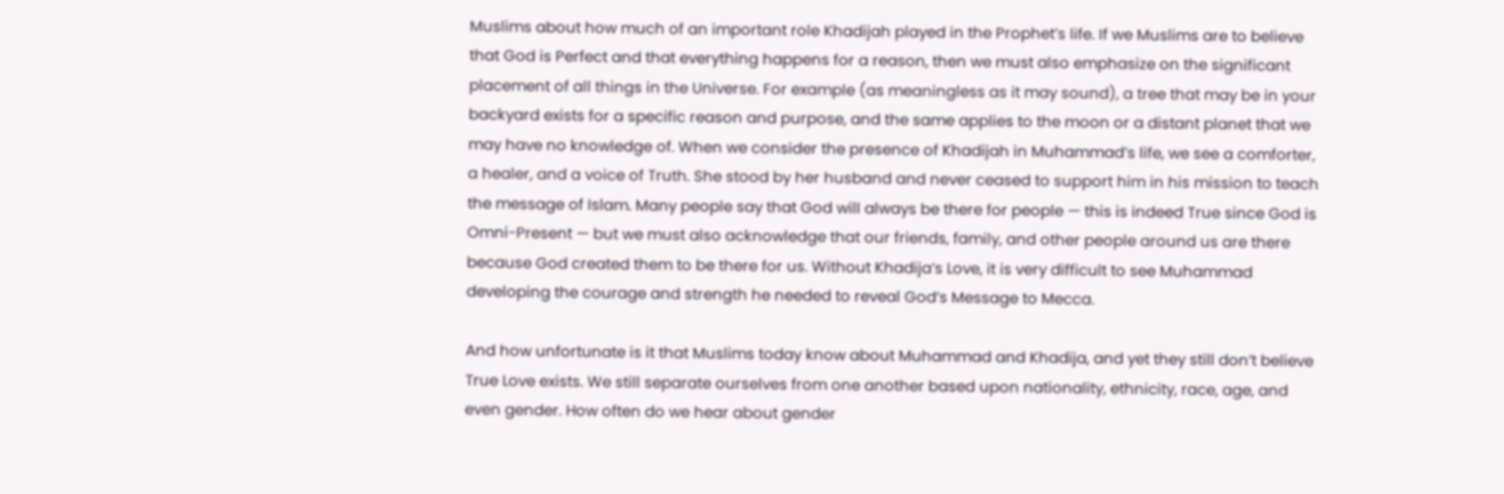Muslims about how much of an important role Khadijah played in the Prophet’s life. If we Muslims are to believe that God is Perfect and that everything happens for a reason, then we must also emphasize on the significant placement of all things in the Universe. For example (as meaningless as it may sound), a tree that may be in your backyard exists for a specific reason and purpose, and the same applies to the moon or a distant planet that we may have no knowledge of. When we consider the presence of Khadijah in Muhammad’s life, we see a comforter, a healer, and a voice of Truth. She stood by her husband and never ceased to support him in his mission to teach the message of Islam. Many people say that God will always be there for people — this is indeed True since God is Omni-Present — but we must also acknowledge that our friends, family, and other people around us are there because God created them to be there for us. Without Khadija’s Love, it is very difficult to see Muhammad developing the courage and strength he needed to reveal God’s Message to Mecca.

And how unfortunate is it that Muslims today know about Muhammad and Khadija, and yet they still don’t believe True Love exists. We still separate ourselves from one another based upon nationality, ethnicity, race, age, and even gender. How often do we hear about gender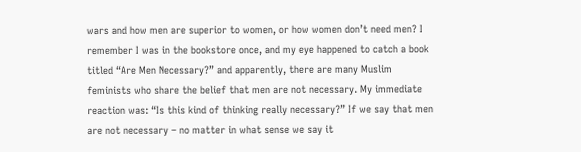wars and how men are superior to women, or how women don’t need men? I remember I was in the bookstore once, and my eye happened to catch a book titled “Are Men Necessary?” and apparently, there are many Muslim feminists who share the belief that men are not necessary. My immediate reaction was: “Is this kind of thinking really necessary?” If we say that men are not necessary – no matter in what sense we say it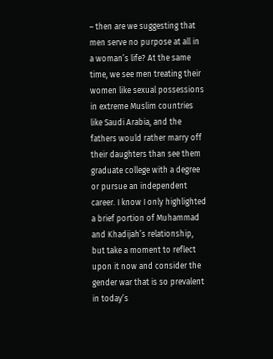– then are we suggesting that men serve no purpose at all in a woman’s life? At the same time, we see men treating their women like sexual possessions in extreme Muslim countries like Saudi Arabia, and the fathers would rather marry off their daughters than see them graduate college with a degree or pursue an independent career. I know I only highlighted a brief portion of Muhammad and Khadijah’s relationship, but take a moment to reflect upon it now and consider the gender war that is so prevalent in today’s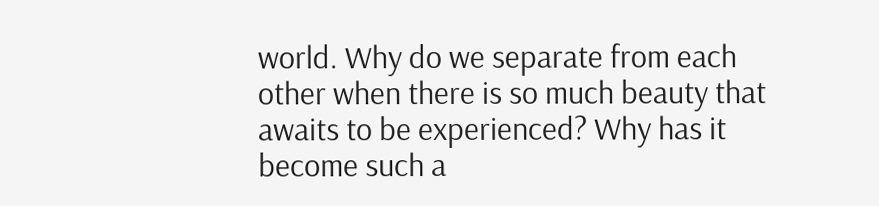world. Why do we separate from each other when there is so much beauty that awaits to be experienced? Why has it become such a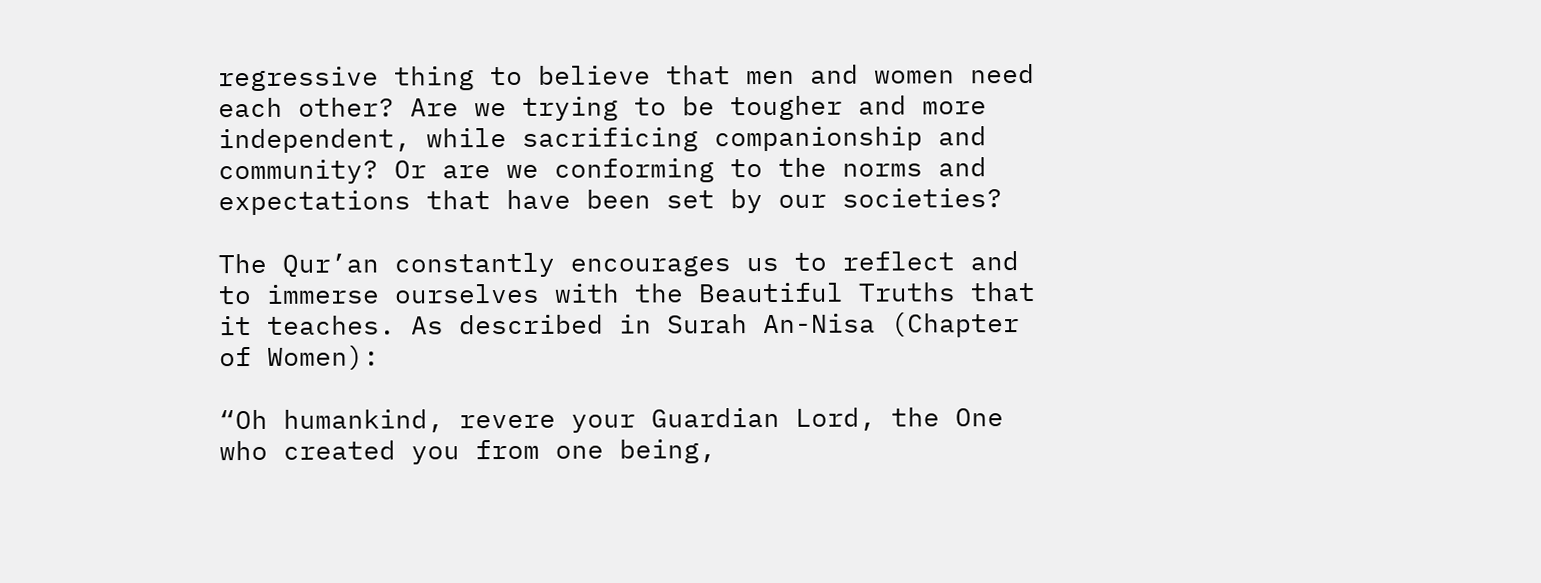regressive thing to believe that men and women need each other? Are we trying to be tougher and more independent, while sacrificing companionship and community? Or are we conforming to the norms and expectations that have been set by our societies?

The Qur’an constantly encourages us to reflect and to immerse ourselves with the Beautiful Truths that it teaches. As described in Surah An-Nisa (Chapter of Women):

“Oh humankind, revere your Guardian Lord, the One who created you from one being,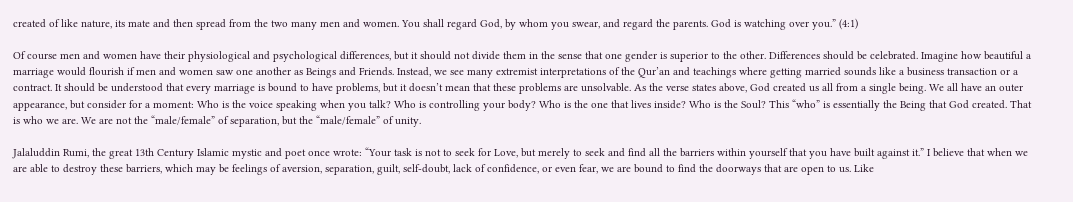created of like nature, its mate and then spread from the two many men and women. You shall regard God, by whom you swear, and regard the parents. God is watching over you.” (4:1)

Of course men and women have their physiological and psychological differences, but it should not divide them in the sense that one gender is superior to the other. Differences should be celebrated. Imagine how beautiful a marriage would flourish if men and women saw one another as Beings and Friends. Instead, we see many extremist interpretations of the Qur’an and teachings where getting married sounds like a business transaction or a contract. It should be understood that every marriage is bound to have problems, but it doesn’t mean that these problems are unsolvable. As the verse states above, God created us all from a single being. We all have an outer appearance, but consider for a moment: Who is the voice speaking when you talk? Who is controlling your body? Who is the one that lives inside? Who is the Soul? This “who” is essentially the Being that God created. That is who we are. We are not the “male/female” of separation, but the “male/female” of unity.

Jalaluddin Rumi, the great 13th Century Islamic mystic and poet once wrote: “Your task is not to seek for Love, but merely to seek and find all the barriers within yourself that you have built against it.” I believe that when we are able to destroy these barriers, which may be feelings of aversion, separation, guilt, self-doubt, lack of confidence, or even fear, we are bound to find the doorways that are open to us. Like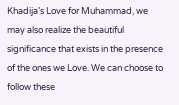Khadija’s Love for Muhammad, we may also realize the beautiful significance that exists in the presence of the ones we Love. We can choose to follow these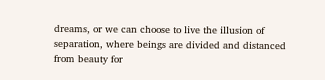dreams, or we can choose to live the illusion of separation, where beings are divided and distanced from beauty for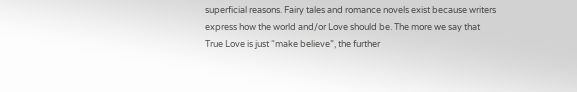superficial reasons. Fairy tales and romance novels exist because writers express how the world and/or Love should be. The more we say that True Love is just “make believe”, the further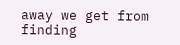away we get from finding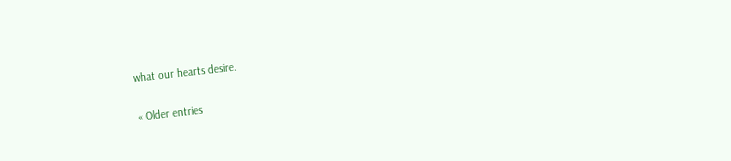what our hearts desire.

« Older entries